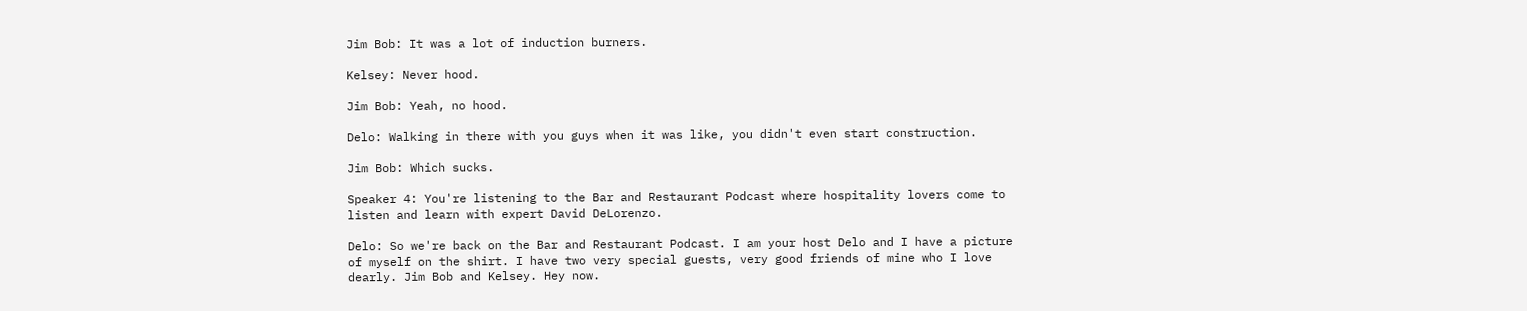Jim Bob: It was a lot of induction burners.

Kelsey: Never hood.

Jim Bob: Yeah, no hood.

Delo: Walking in there with you guys when it was like, you didn't even start construction.

Jim Bob: Which sucks.

Speaker 4: You're listening to the Bar and Restaurant Podcast where hospitality lovers come to listen and learn with expert David DeLorenzo.

Delo: So we're back on the Bar and Restaurant Podcast. I am your host Delo and I have a picture of myself on the shirt. I have two very special guests, very good friends of mine who I love dearly. Jim Bob and Kelsey. Hey now.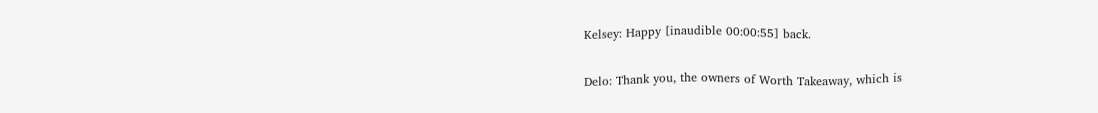Kelsey: Happy [inaudible 00:00:55] back.

Delo: Thank you, the owners of Worth Takeaway, which is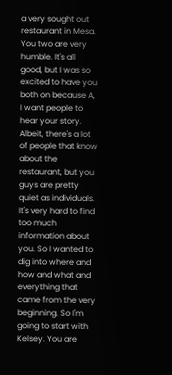a very sought out restaurant in Mesa. You two are very humble. It's all good, but I was so excited to have you both on because A, I want people to hear your story. Albeit, there's a lot of people that know about the restaurant, but you guys are pretty quiet as individuals. It's very hard to find too much information about you. So I wanted to dig into where and how and what and everything that came from the very beginning. So I'm going to start with Kelsey. You are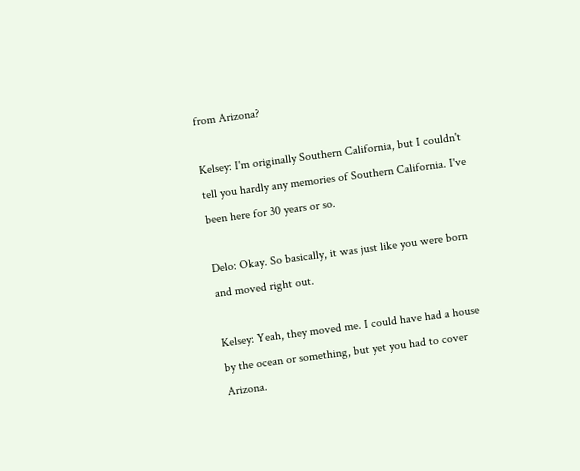from Arizona?

Kelsey: I'm originally Southern California, but I couldn't tell you hardly any memories of Southern California. I've been here for 30 years or so.

Delo: Okay. So basically, it was just like you were born and moved right out.

Kelsey: Yeah, they moved me. I could have had a house by the ocean or something, but yet you had to cover Arizona.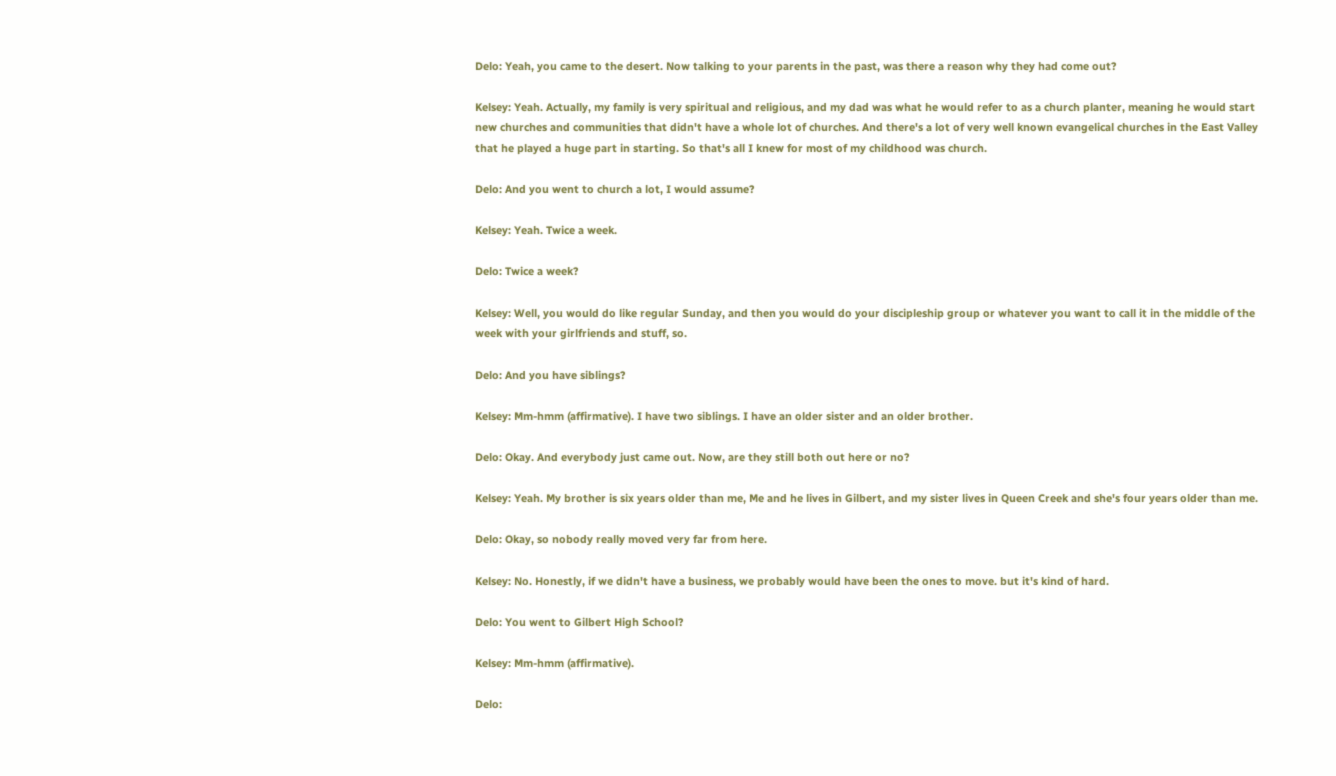Delo: Yeah, you came to the desert. Now talking to your parents in the past, was there a reason why they had come out?

Kelsey: Yeah. Actually, my family is very spiritual and religious, and my dad was what he would refer to as a church planter, meaning he would start new churches and communities that didn't have a whole lot of churches. And there's a lot of very well known evangelical churches in the East Valley that he played a huge part in starting. So that's all I knew for most of my childhood was church.

Delo: And you went to church a lot, I would assume?

Kelsey: Yeah. Twice a week.

Delo: Twice a week?

Kelsey: Well, you would do like regular Sunday, and then you would do your discipleship group or whatever you want to call it in the middle of the week with your girlfriends and stuff, so.

Delo: And you have siblings?

Kelsey: Mm-hmm (affirmative). I have two siblings. I have an older sister and an older brother.

Delo: Okay. And everybody just came out. Now, are they still both out here or no?

Kelsey: Yeah. My brother is six years older than me, Me and he lives in Gilbert, and my sister lives in Queen Creek and she's four years older than me.

Delo: Okay, so nobody really moved very far from here.

Kelsey: No. Honestly, if we didn't have a business, we probably would have been the ones to move. but it's kind of hard.

Delo: You went to Gilbert High School?

Kelsey: Mm-hmm (affirmative).

Delo: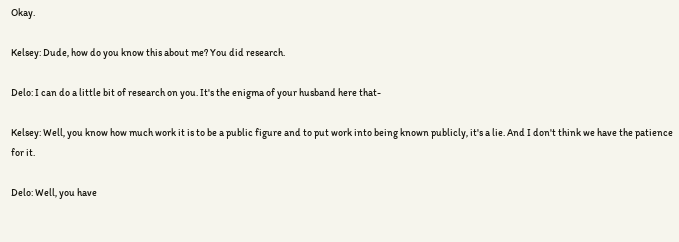Okay.

Kelsey: Dude, how do you know this about me? You did research.

Delo: I can do a little bit of research on you. It's the enigma of your husband here that-

Kelsey: Well, you know how much work it is to be a public figure and to put work into being known publicly, it's a lie. And I don't think we have the patience for it.

Delo: Well, you have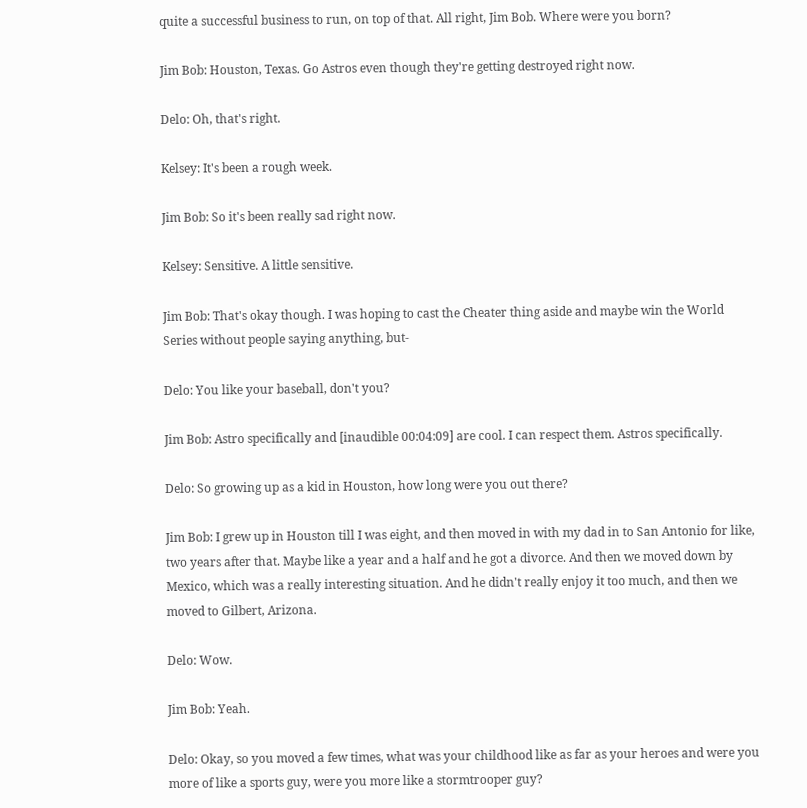quite a successful business to run, on top of that. All right, Jim Bob. Where were you born?

Jim Bob: Houston, Texas. Go Astros even though they're getting destroyed right now.

Delo: Oh, that's right.

Kelsey: It's been a rough week.

Jim Bob: So it's been really sad right now.

Kelsey: Sensitive. A little sensitive.

Jim Bob: That's okay though. I was hoping to cast the Cheater thing aside and maybe win the World Series without people saying anything, but-

Delo: You like your baseball, don't you?

Jim Bob: Astro specifically and [inaudible 00:04:09] are cool. I can respect them. Astros specifically.

Delo: So growing up as a kid in Houston, how long were you out there?

Jim Bob: I grew up in Houston till I was eight, and then moved in with my dad in to San Antonio for like, two years after that. Maybe like a year and a half and he got a divorce. And then we moved down by Mexico, which was a really interesting situation. And he didn't really enjoy it too much, and then we moved to Gilbert, Arizona.

Delo: Wow.

Jim Bob: Yeah.

Delo: Okay, so you moved a few times, what was your childhood like as far as your heroes and were you more of like a sports guy, were you more like a stormtrooper guy?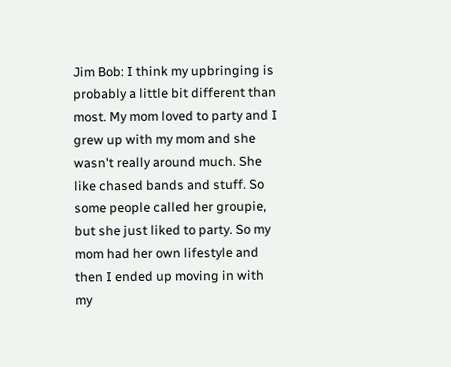Jim Bob: I think my upbringing is probably a little bit different than most. My mom loved to party and I grew up with my mom and she wasn't really around much. She like chased bands and stuff. So some people called her groupie, but she just liked to party. So my mom had her own lifestyle and then I ended up moving in with my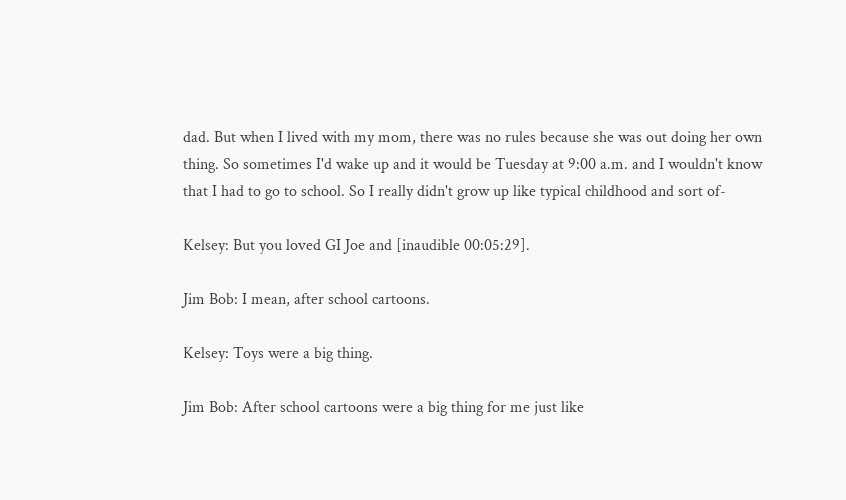dad. But when I lived with my mom, there was no rules because she was out doing her own thing. So sometimes I'd wake up and it would be Tuesday at 9:00 a.m. and I wouldn't know that I had to go to school. So I really didn't grow up like typical childhood and sort of-

Kelsey: But you loved GI Joe and [inaudible 00:05:29].

Jim Bob: I mean, after school cartoons.

Kelsey: Toys were a big thing.

Jim Bob: After school cartoons were a big thing for me just like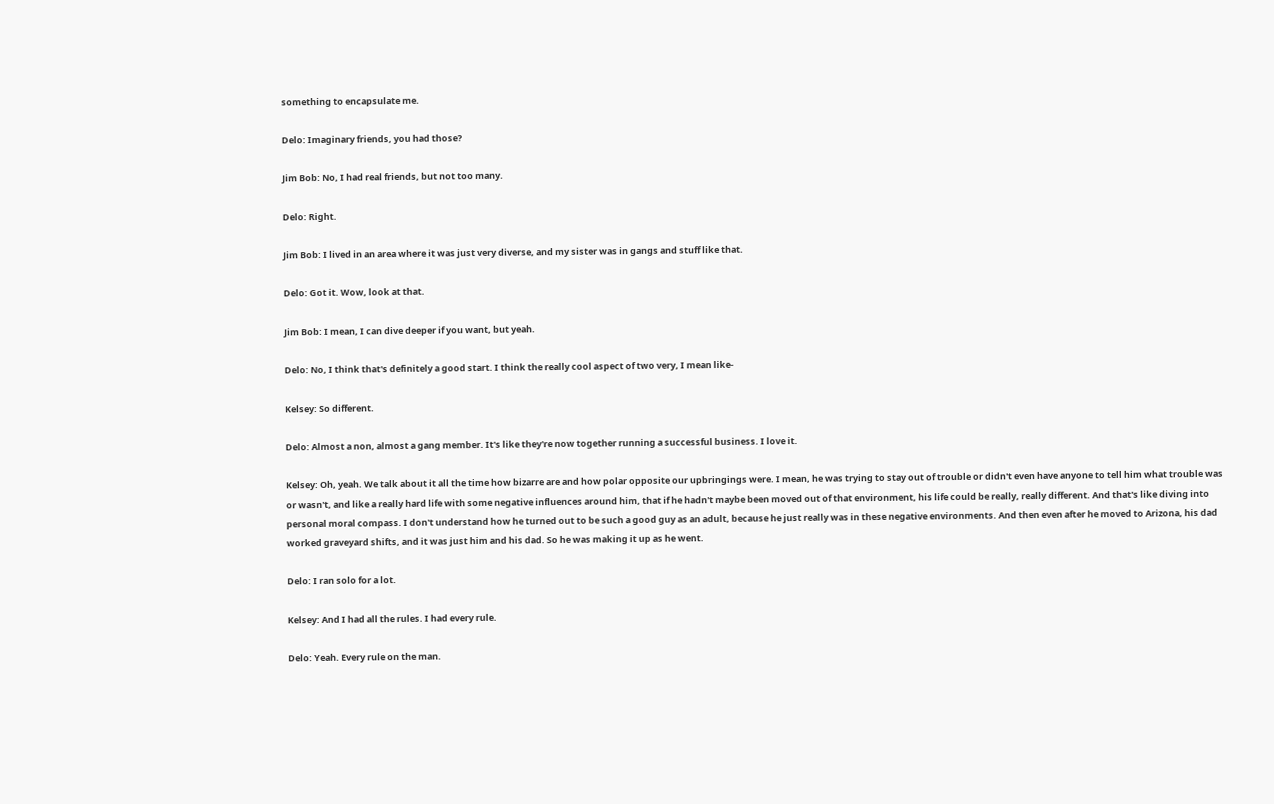something to encapsulate me.

Delo: Imaginary friends, you had those?

Jim Bob: No, I had real friends, but not too many.

Delo: Right.

Jim Bob: I lived in an area where it was just very diverse, and my sister was in gangs and stuff like that.

Delo: Got it. Wow, look at that.

Jim Bob: I mean, I can dive deeper if you want, but yeah.

Delo: No, I think that's definitely a good start. I think the really cool aspect of two very, I mean like-

Kelsey: So different.

Delo: Almost a non, almost a gang member. It's like they're now together running a successful business. I love it.

Kelsey: Oh, yeah. We talk about it all the time how bizarre are and how polar opposite our upbringings were. I mean, he was trying to stay out of trouble or didn't even have anyone to tell him what trouble was or wasn't, and like a really hard life with some negative influences around him, that if he hadn't maybe been moved out of that environment, his life could be really, really different. And that's like diving into personal moral compass. I don't understand how he turned out to be such a good guy as an adult, because he just really was in these negative environments. And then even after he moved to Arizona, his dad worked graveyard shifts, and it was just him and his dad. So he was making it up as he went.

Delo: I ran solo for a lot.

Kelsey: And I had all the rules. I had every rule.

Delo: Yeah. Every rule on the man.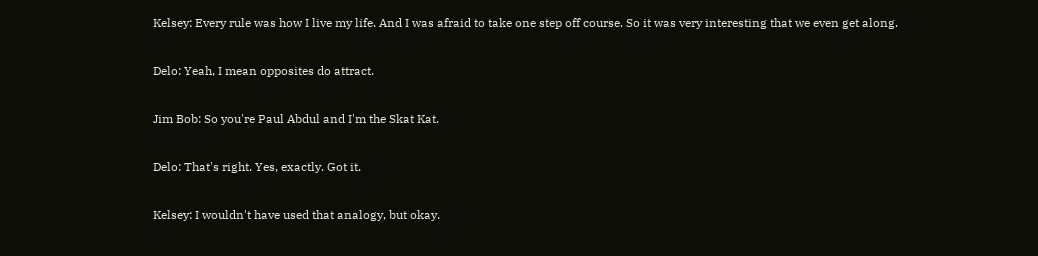Kelsey: Every rule was how I live my life. And I was afraid to take one step off course. So it was very interesting that we even get along.

Delo: Yeah, I mean opposites do attract.

Jim Bob: So you're Paul Abdul and I'm the Skat Kat.

Delo: That's right. Yes, exactly. Got it.

Kelsey: I wouldn't have used that analogy, but okay.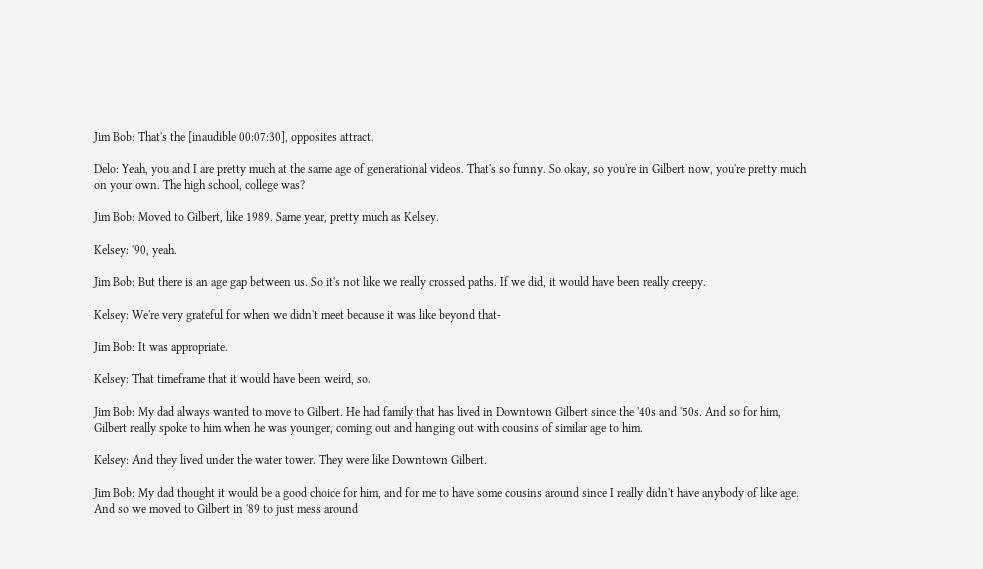Jim Bob: That's the [inaudible 00:07:30], opposites attract.

Delo: Yeah, you and I are pretty much at the same age of generational videos. That's so funny. So okay, so you're in Gilbert now, you're pretty much on your own. The high school, college was?

Jim Bob: Moved to Gilbert, like 1989. Same year, pretty much as Kelsey.

Kelsey: '90, yeah.

Jim Bob: But there is an age gap between us. So it's not like we really crossed paths. If we did, it would have been really creepy.

Kelsey: We're very grateful for when we didn't meet because it was like beyond that-

Jim Bob: It was appropriate.

Kelsey: That timeframe that it would have been weird, so.

Jim Bob: My dad always wanted to move to Gilbert. He had family that has lived in Downtown Gilbert since the '40s and '50s. And so for him, Gilbert really spoke to him when he was younger, coming out and hanging out with cousins of similar age to him.

Kelsey: And they lived under the water tower. They were like Downtown Gilbert.

Jim Bob: My dad thought it would be a good choice for him, and for me to have some cousins around since I really didn't have anybody of like age. And so we moved to Gilbert in '89 to just mess around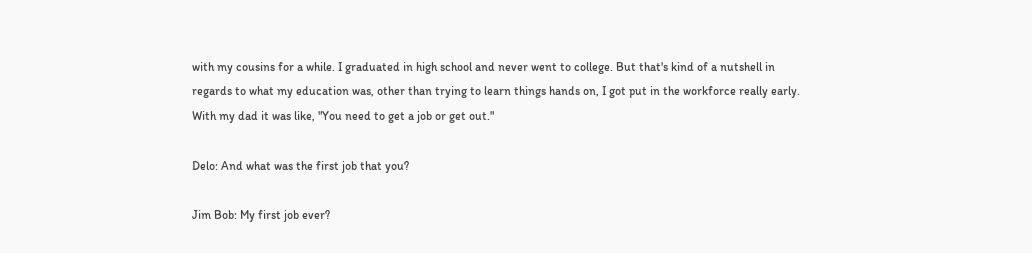with my cousins for a while. I graduated in high school and never went to college. But that's kind of a nutshell in regards to what my education was, other than trying to learn things hands on, I got put in the workforce really early. With my dad it was like, "You need to get a job or get out."

Delo: And what was the first job that you?

Jim Bob: My first job ever?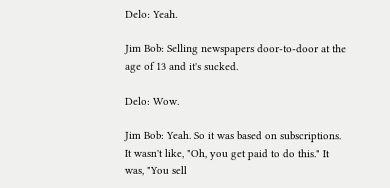Delo: Yeah.

Jim Bob: Selling newspapers door-to-door at the age of 13 and it's sucked.

Delo: Wow.

Jim Bob: Yeah. So it was based on subscriptions. It wasn't like, "Oh, you get paid to do this." It was, "You sell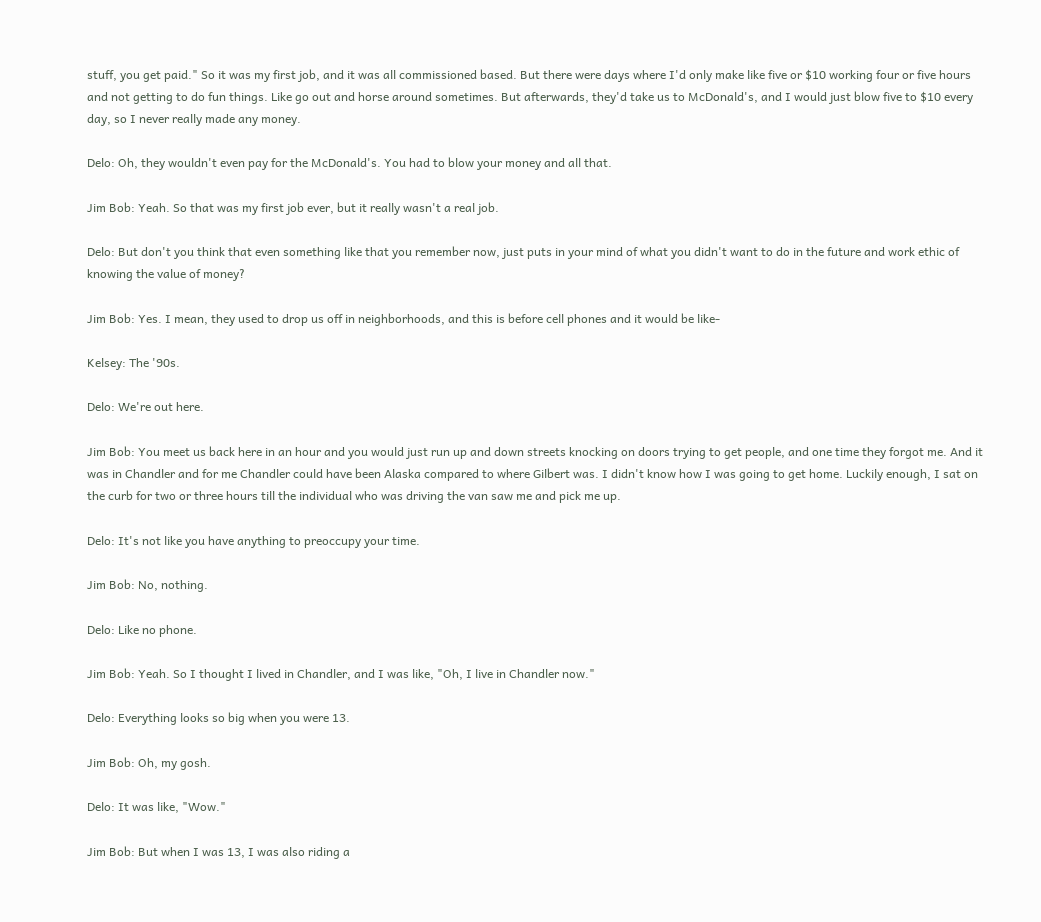stuff, you get paid." So it was my first job, and it was all commissioned based. But there were days where I'd only make like five or $10 working four or five hours and not getting to do fun things. Like go out and horse around sometimes. But afterwards, they'd take us to McDonald's, and I would just blow five to $10 every day, so I never really made any money.

Delo: Oh, they wouldn't even pay for the McDonald's. You had to blow your money and all that.

Jim Bob: Yeah. So that was my first job ever, but it really wasn't a real job.

Delo: But don't you think that even something like that you remember now, just puts in your mind of what you didn't want to do in the future and work ethic of knowing the value of money?

Jim Bob: Yes. I mean, they used to drop us off in neighborhoods, and this is before cell phones and it would be like-

Kelsey: The '90s.

Delo: We're out here.

Jim Bob: You meet us back here in an hour and you would just run up and down streets knocking on doors trying to get people, and one time they forgot me. And it was in Chandler and for me Chandler could have been Alaska compared to where Gilbert was. I didn't know how I was going to get home. Luckily enough, I sat on the curb for two or three hours till the individual who was driving the van saw me and pick me up.

Delo: It's not like you have anything to preoccupy your time.

Jim Bob: No, nothing.

Delo: Like no phone.

Jim Bob: Yeah. So I thought I lived in Chandler, and I was like, "Oh, I live in Chandler now."

Delo: Everything looks so big when you were 13.

Jim Bob: Oh, my gosh.

Delo: It was like, "Wow."

Jim Bob: But when I was 13, I was also riding a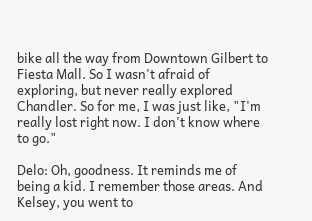bike all the way from Downtown Gilbert to Fiesta Mall. So I wasn't afraid of exploring, but never really explored Chandler. So for me, I was just like, "I'm really lost right now. I don't know where to go."

Delo: Oh, goodness. It reminds me of being a kid. I remember those areas. And Kelsey, you went to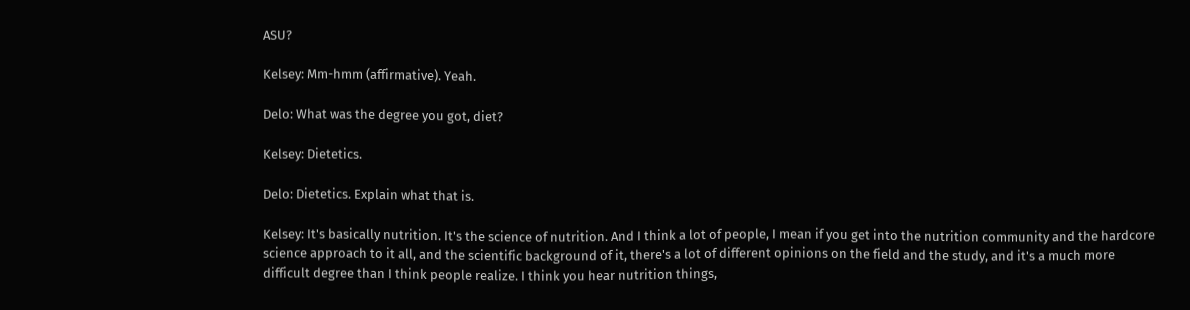ASU?

Kelsey: Mm-hmm (affirmative). Yeah.

Delo: What was the degree you got, diet?

Kelsey: Dietetics.

Delo: Dietetics. Explain what that is.

Kelsey: It's basically nutrition. It's the science of nutrition. And I think a lot of people, I mean if you get into the nutrition community and the hardcore science approach to it all, and the scientific background of it, there's a lot of different opinions on the field and the study, and it's a much more difficult degree than I think people realize. I think you hear nutrition things,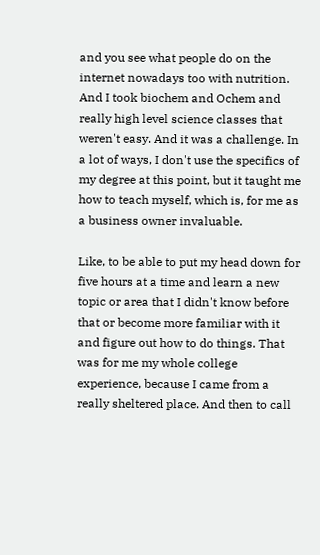and you see what people do on the internet nowadays too with nutrition. And I took biochem and Ochem and really high level science classes that weren't easy. And it was a challenge. In a lot of ways, I don't use the specifics of my degree at this point, but it taught me how to teach myself, which is, for me as a business owner invaluable.

Like, to be able to put my head down for five hours at a time and learn a new topic or area that I didn't know before that or become more familiar with it and figure out how to do things. That was for me my whole college experience, because I came from a really sheltered place. And then to call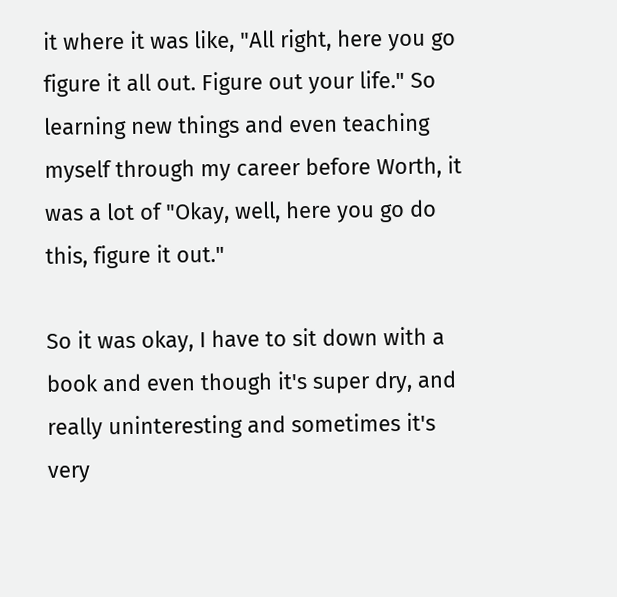it where it was like, "All right, here you go figure it all out. Figure out your life." So learning new things and even teaching myself through my career before Worth, it was a lot of "Okay, well, here you go do this, figure it out."

So it was okay, I have to sit down with a book and even though it's super dry, and really uninteresting and sometimes it's very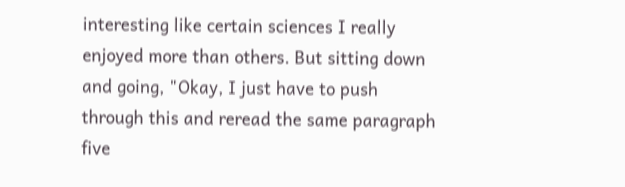interesting like certain sciences I really enjoyed more than others. But sitting down and going, "Okay, I just have to push through this and reread the same paragraph five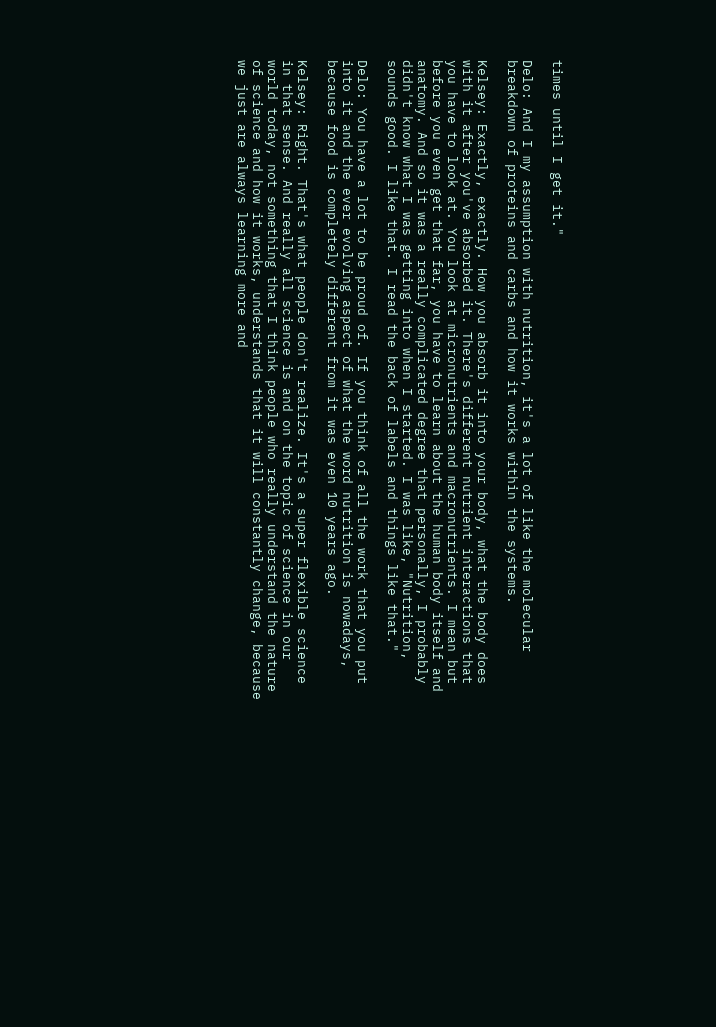times until I get it."

Delo: And I my assumption with nutrition, it's a lot of like the molecular breakdown of proteins and carbs and how it works within the systems.

Kelsey: Exactly, exactly. How you absorb it into your body, what the body does with it after you've absorbed it. There's different nutrient interactions that you have to look at. You look at micronutrients and macronutrients. I mean but before you even get that far, you have to learn about the human body itself and anatomy. And so it was a really complicated degree that personally, I probably didn't know what I was getting into when I started. I was like, "Nutrition, sounds good. I like that. I read the back of labels and things like that."

Delo: You have a lot to be proud of. If you think of all the work that you put into it and the ever evolving aspect of what the word nutrition is nowadays, because food is completely different from it was even 10 years ago.

Kelsey: Right. That's what people don't realize. It's a super flexible science in that sense. And really all science is and on the topic of science in our world today, not something that I think people who really understand the nature of science and how it works, understands that it will constantly change, because we just are always learning more and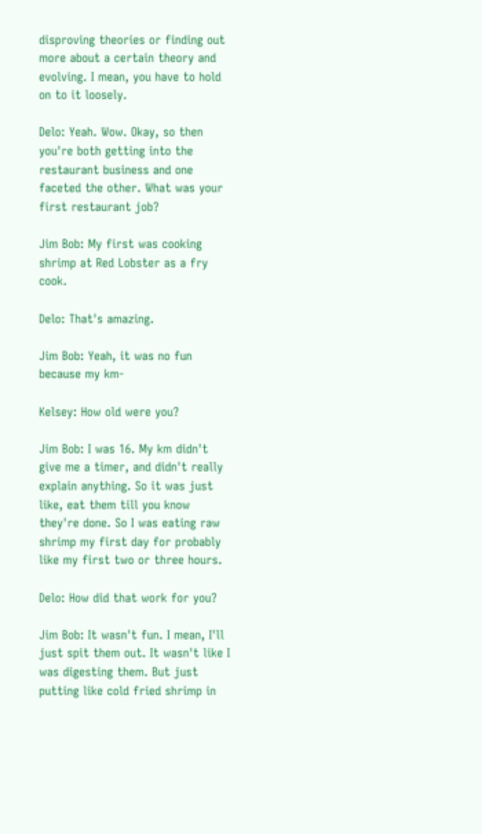disproving theories or finding out more about a certain theory and evolving. I mean, you have to hold on to it loosely.

Delo: Yeah. Wow. Okay, so then you're both getting into the restaurant business and one faceted the other. What was your first restaurant job?

Jim Bob: My first was cooking shrimp at Red Lobster as a fry cook.

Delo: That's amazing.

Jim Bob: Yeah, it was no fun because my km-

Kelsey: How old were you?

Jim Bob: I was 16. My km didn't give me a timer, and didn't really explain anything. So it was just like, eat them till you know they're done. So I was eating raw shrimp my first day for probably like my first two or three hours.

Delo: How did that work for you?

Jim Bob: It wasn't fun. I mean, I'll just spit them out. It wasn't like I was digesting them. But just putting like cold fried shrimp in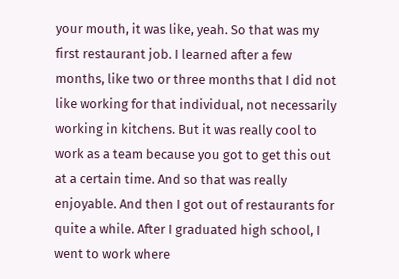your mouth, it was like, yeah. So that was my first restaurant job. I learned after a few months, like two or three months that I did not like working for that individual, not necessarily working in kitchens. But it was really cool to work as a team because you got to get this out at a certain time. And so that was really enjoyable. And then I got out of restaurants for quite a while. After I graduated high school, I went to work where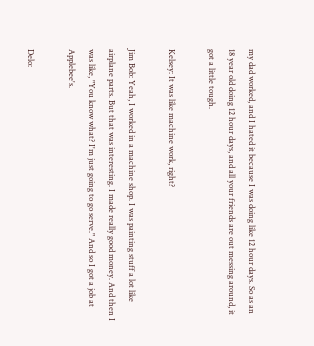my dad worked, and I hated it because I was doing like 12 hour days. So as an 18 year old doing 12 hour days, and all your friends are out messing around, it got a little tough.

Kelsey: It was like machine work, right?

Jim Bob: Yeah, I worked in a machine shop. I was painting stuff a lot like airplane parts. But that was interesting. I made really good money. And then I was like, "You know what? I'm just going to go serve." And so I got a job at Applebee's.

Delo: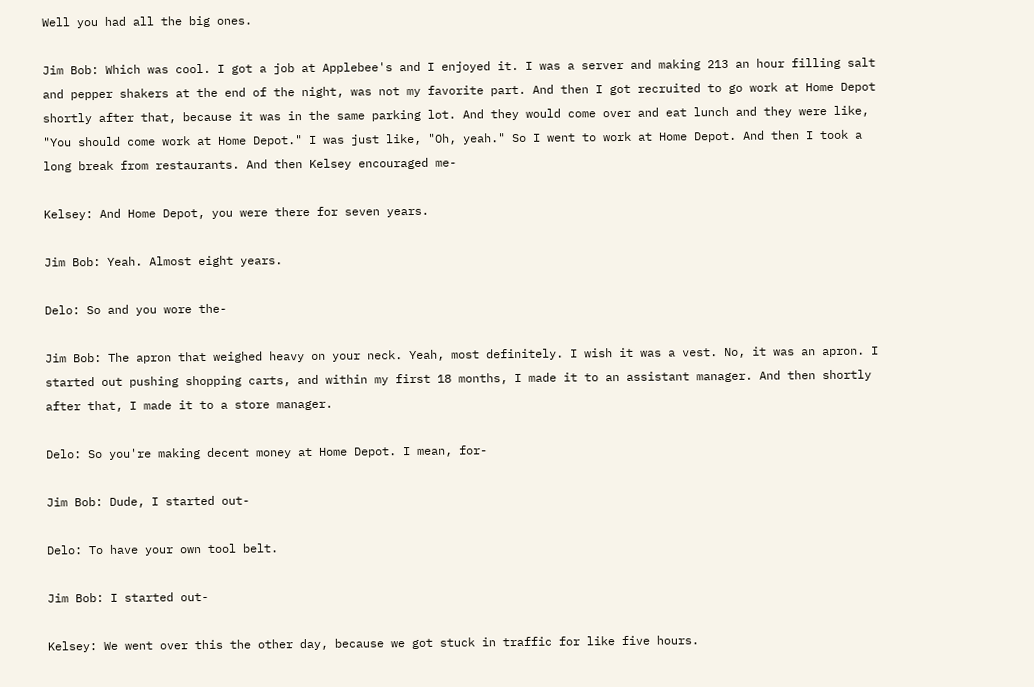Well you had all the big ones.

Jim Bob: Which was cool. I got a job at Applebee's and I enjoyed it. I was a server and making 213 an hour filling salt and pepper shakers at the end of the night, was not my favorite part. And then I got recruited to go work at Home Depot shortly after that, because it was in the same parking lot. And they would come over and eat lunch and they were like, "You should come work at Home Depot." I was just like, "Oh, yeah." So I went to work at Home Depot. And then I took a long break from restaurants. And then Kelsey encouraged me-

Kelsey: And Home Depot, you were there for seven years.

Jim Bob: Yeah. Almost eight years.

Delo: So and you wore the-

Jim Bob: The apron that weighed heavy on your neck. Yeah, most definitely. I wish it was a vest. No, it was an apron. I started out pushing shopping carts, and within my first 18 months, I made it to an assistant manager. And then shortly after that, I made it to a store manager.

Delo: So you're making decent money at Home Depot. I mean, for-

Jim Bob: Dude, I started out-

Delo: To have your own tool belt.

Jim Bob: I started out-

Kelsey: We went over this the other day, because we got stuck in traffic for like five hours.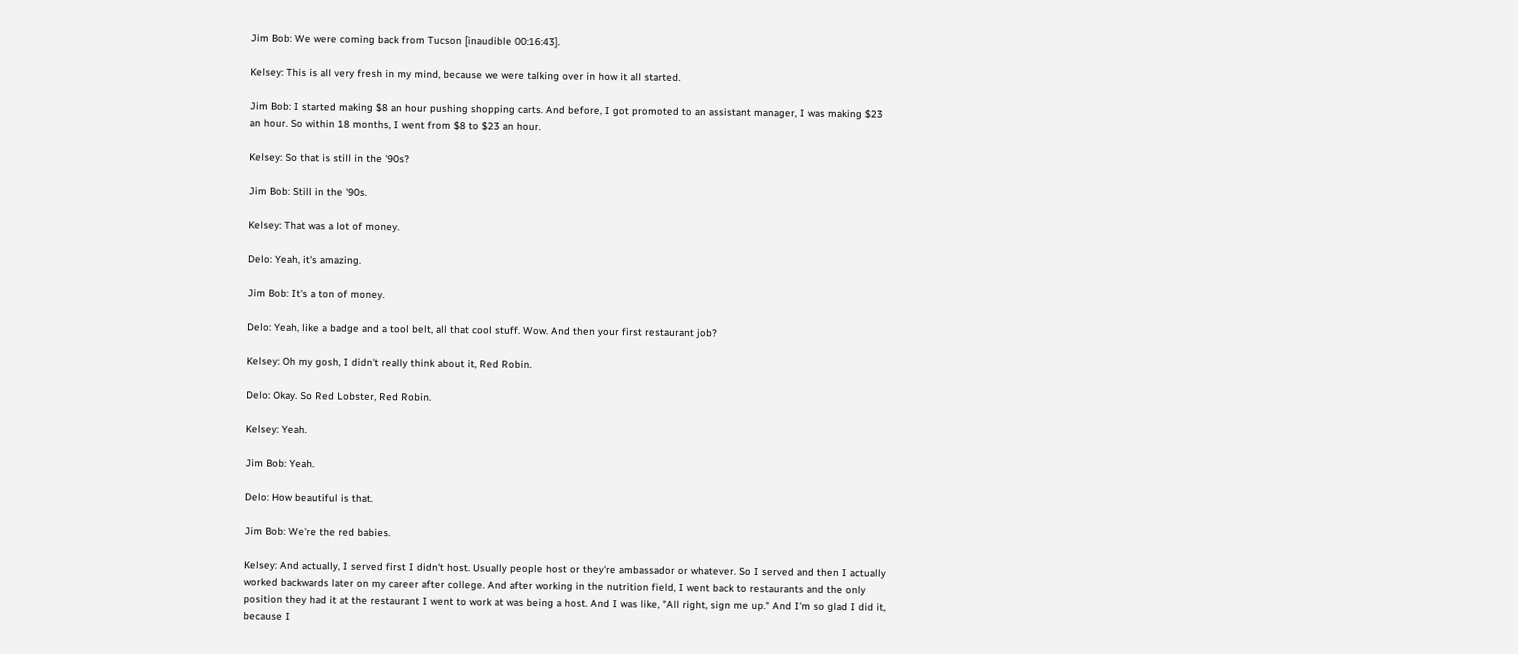Jim Bob: We were coming back from Tucson [inaudible 00:16:43].

Kelsey: This is all very fresh in my mind, because we were talking over in how it all started.

Jim Bob: I started making $8 an hour pushing shopping carts. And before, I got promoted to an assistant manager, I was making $23 an hour. So within 18 months, I went from $8 to $23 an hour.

Kelsey: So that is still in the '90s?

Jim Bob: Still in the '90s.

Kelsey: That was a lot of money.

Delo: Yeah, it's amazing.

Jim Bob: It's a ton of money.

Delo: Yeah, like a badge and a tool belt, all that cool stuff. Wow. And then your first restaurant job?

Kelsey: Oh my gosh, I didn't really think about it, Red Robin.

Delo: Okay. So Red Lobster, Red Robin.

Kelsey: Yeah.

Jim Bob: Yeah.

Delo: How beautiful is that.

Jim Bob: We're the red babies.

Kelsey: And actually, I served first I didn't host. Usually people host or they're ambassador or whatever. So I served and then I actually worked backwards later on my career after college. And after working in the nutrition field, I went back to restaurants and the only position they had it at the restaurant I went to work at was being a host. And I was like, "All right, sign me up." And I'm so glad I did it, because I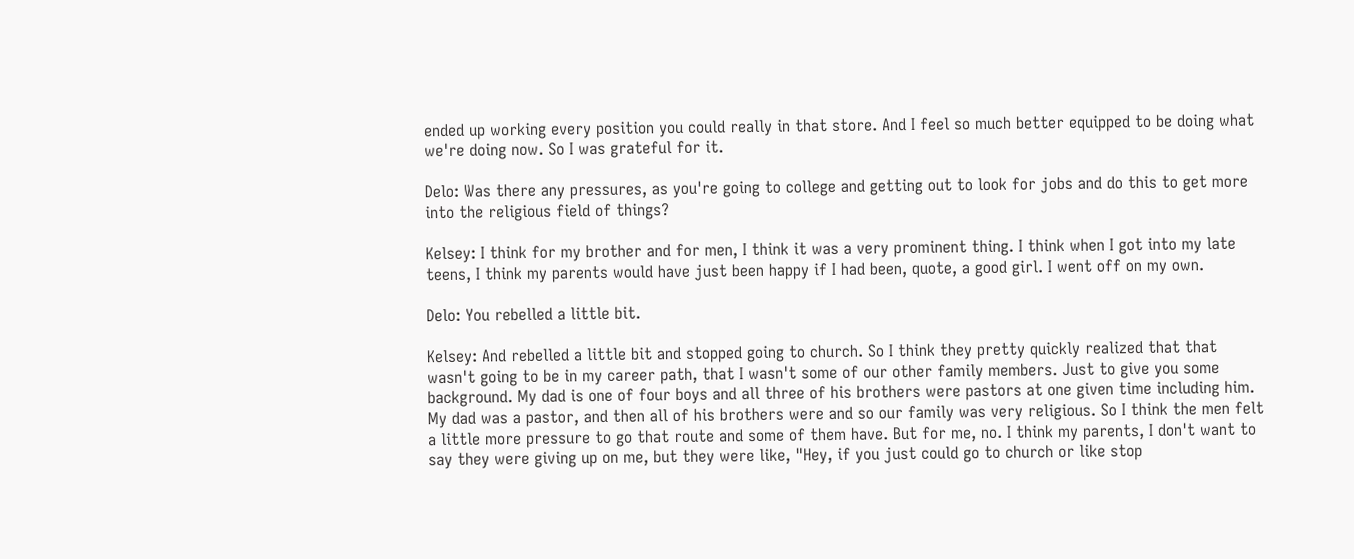ended up working every position you could really in that store. And I feel so much better equipped to be doing what we're doing now. So I was grateful for it.

Delo: Was there any pressures, as you're going to college and getting out to look for jobs and do this to get more into the religious field of things?

Kelsey: I think for my brother and for men, I think it was a very prominent thing. I think when I got into my late teens, I think my parents would have just been happy if I had been, quote, a good girl. I went off on my own.

Delo: You rebelled a little bit.

Kelsey: And rebelled a little bit and stopped going to church. So I think they pretty quickly realized that that wasn't going to be in my career path, that I wasn't some of our other family members. Just to give you some background. My dad is one of four boys and all three of his brothers were pastors at one given time including him. My dad was a pastor, and then all of his brothers were and so our family was very religious. So I think the men felt a little more pressure to go that route and some of them have. But for me, no. I think my parents, I don't want to say they were giving up on me, but they were like, "Hey, if you just could go to church or like stop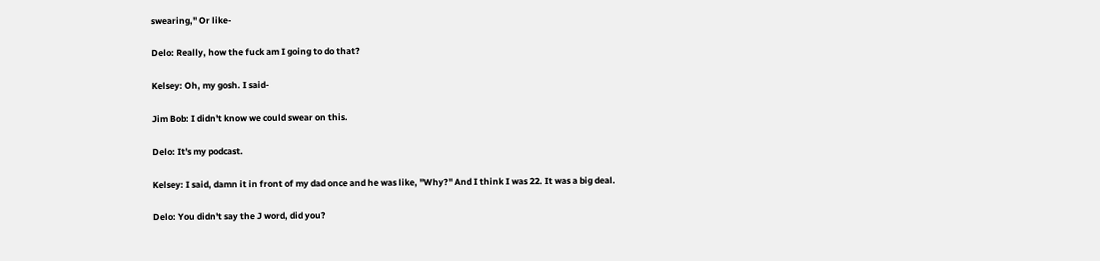swearing," Or like-

Delo: Really, how the fuck am I going to do that?

Kelsey: Oh, my gosh. I said-

Jim Bob: I didn't know we could swear on this.

Delo: It's my podcast.

Kelsey: I said, damn it in front of my dad once and he was like, "Why?" And I think I was 22. It was a big deal.

Delo: You didn't say the J word, did you?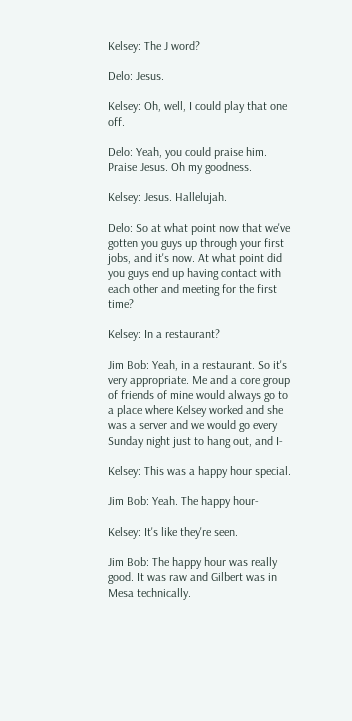Kelsey: The J word?

Delo: Jesus.

Kelsey: Oh, well, I could play that one off.

Delo: Yeah, you could praise him. Praise Jesus. Oh my goodness.

Kelsey: Jesus. Hallelujah.

Delo: So at what point now that we've gotten you guys up through your first jobs, and it's now. At what point did you guys end up having contact with each other and meeting for the first time?

Kelsey: In a restaurant?

Jim Bob: Yeah, in a restaurant. So it's very appropriate. Me and a core group of friends of mine would always go to a place where Kelsey worked and she was a server and we would go every Sunday night just to hang out, and I-

Kelsey: This was a happy hour special.

Jim Bob: Yeah. The happy hour-

Kelsey: It's like they're seen.

Jim Bob: The happy hour was really good. It was raw and Gilbert was in Mesa technically.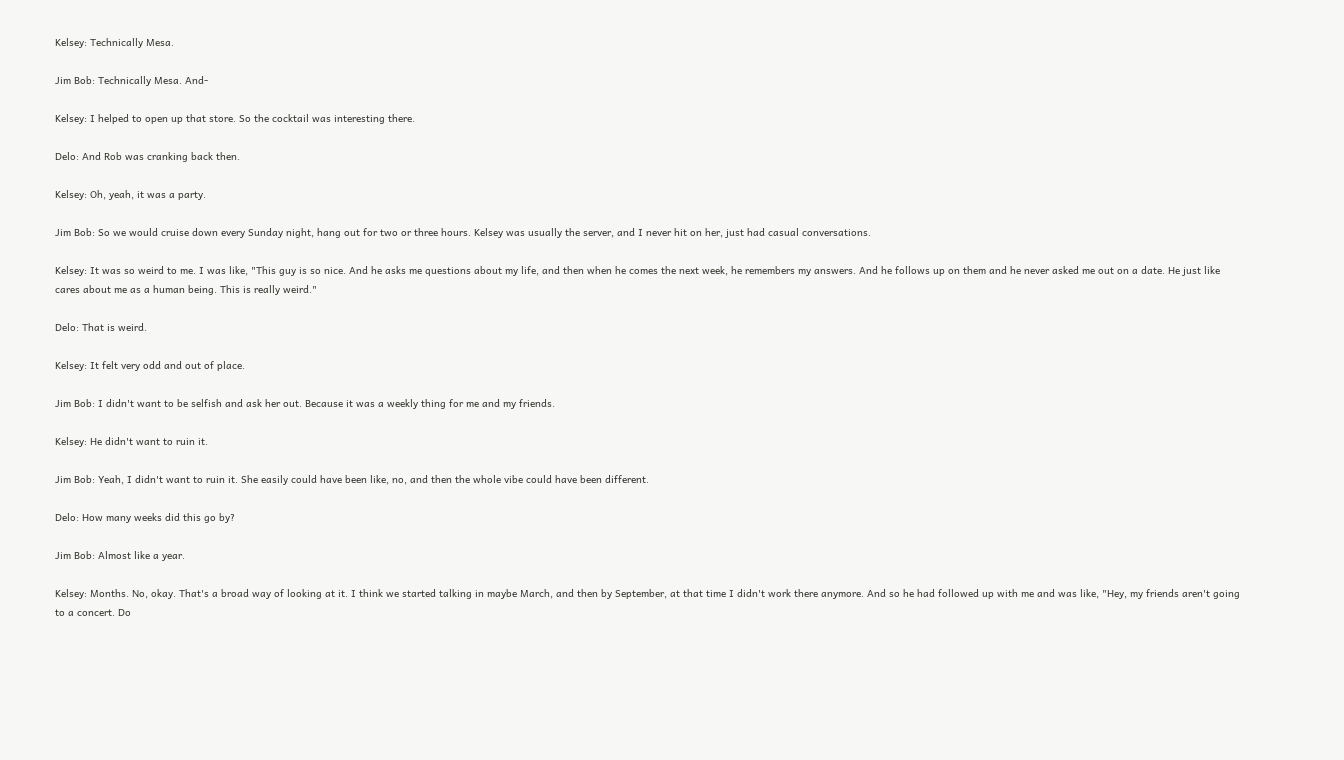Kelsey: Technically Mesa.

Jim Bob: Technically Mesa. And-

Kelsey: I helped to open up that store. So the cocktail was interesting there.

Delo: And Rob was cranking back then.

Kelsey: Oh, yeah, it was a party.

Jim Bob: So we would cruise down every Sunday night, hang out for two or three hours. Kelsey was usually the server, and I never hit on her, just had casual conversations.

Kelsey: It was so weird to me. I was like, "This guy is so nice. And he asks me questions about my life, and then when he comes the next week, he remembers my answers. And he follows up on them and he never asked me out on a date. He just like cares about me as a human being. This is really weird."

Delo: That is weird.

Kelsey: It felt very odd and out of place.

Jim Bob: I didn't want to be selfish and ask her out. Because it was a weekly thing for me and my friends.

Kelsey: He didn't want to ruin it.

Jim Bob: Yeah, I didn't want to ruin it. She easily could have been like, no, and then the whole vibe could have been different.

Delo: How many weeks did this go by?

Jim Bob: Almost like a year.

Kelsey: Months. No, okay. That's a broad way of looking at it. I think we started talking in maybe March, and then by September, at that time I didn't work there anymore. And so he had followed up with me and was like, "Hey, my friends aren't going to a concert. Do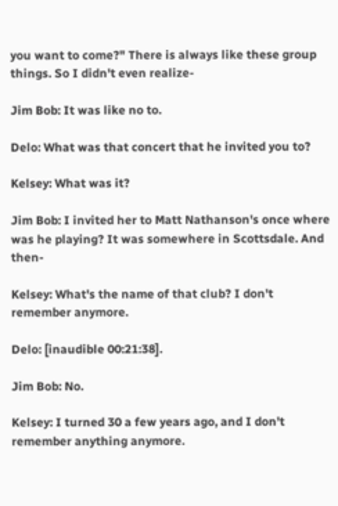you want to come?" There is always like these group things. So I didn't even realize-

Jim Bob: It was like no to.

Delo: What was that concert that he invited you to?

Kelsey: What was it?

Jim Bob: I invited her to Matt Nathanson's once where was he playing? It was somewhere in Scottsdale. And then-

Kelsey: What's the name of that club? I don't remember anymore.

Delo: [inaudible 00:21:38].

Jim Bob: No.

Kelsey: I turned 30 a few years ago, and I don't remember anything anymore.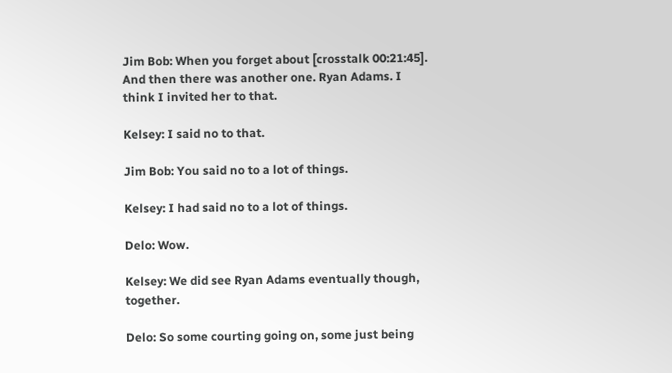Jim Bob: When you forget about [crosstalk 00:21:45]. And then there was another one. Ryan Adams. I think I invited her to that.

Kelsey: I said no to that.

Jim Bob: You said no to a lot of things.

Kelsey: I had said no to a lot of things.

Delo: Wow.

Kelsey: We did see Ryan Adams eventually though, together.

Delo: So some courting going on, some just being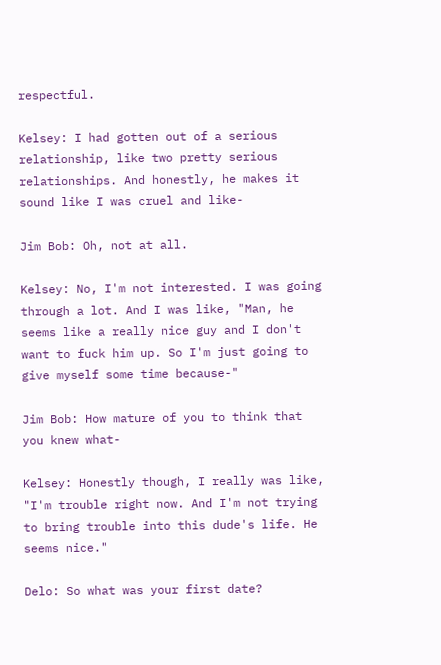respectful.

Kelsey: I had gotten out of a serious relationship, like two pretty serious relationships. And honestly, he makes it sound like I was cruel and like-

Jim Bob: Oh, not at all.

Kelsey: No, I'm not interested. I was going through a lot. And I was like, "Man, he seems like a really nice guy and I don't want to fuck him up. So I'm just going to give myself some time because-"

Jim Bob: How mature of you to think that you knew what-

Kelsey: Honestly though, I really was like, "I'm trouble right now. And I'm not trying to bring trouble into this dude's life. He seems nice."

Delo: So what was your first date?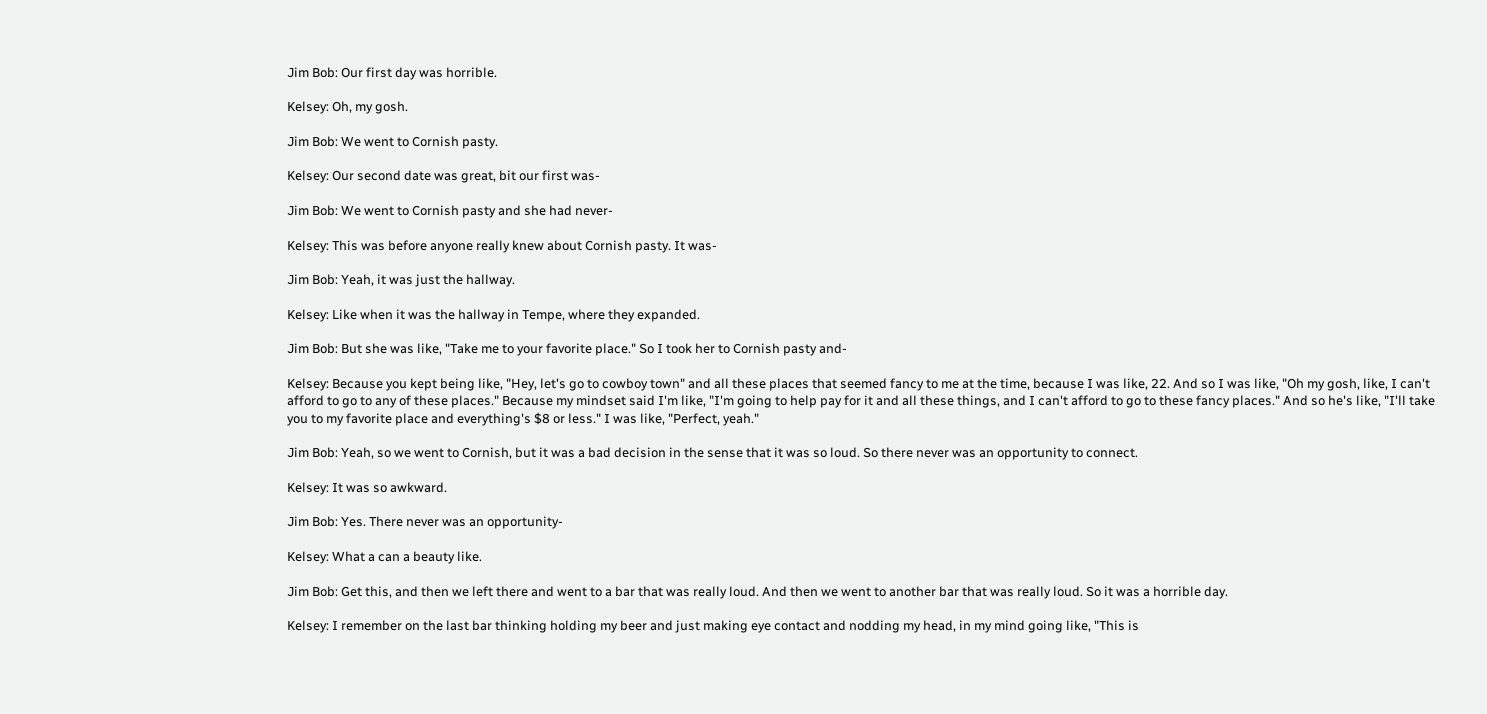Jim Bob: Our first day was horrible.

Kelsey: Oh, my gosh.

Jim Bob: We went to Cornish pasty.

Kelsey: Our second date was great, bit our first was-

Jim Bob: We went to Cornish pasty and she had never-

Kelsey: This was before anyone really knew about Cornish pasty. It was-

Jim Bob: Yeah, it was just the hallway.

Kelsey: Like when it was the hallway in Tempe, where they expanded.

Jim Bob: But she was like, "Take me to your favorite place." So I took her to Cornish pasty and-

Kelsey: Because you kept being like, "Hey, let's go to cowboy town" and all these places that seemed fancy to me at the time, because I was like, 22. And so I was like, "Oh my gosh, like, I can't afford to go to any of these places." Because my mindset said I'm like, "I'm going to help pay for it and all these things, and I can't afford to go to these fancy places." And so he's like, "I'll take you to my favorite place and everything's $8 or less." I was like, "Perfect, yeah."

Jim Bob: Yeah, so we went to Cornish, but it was a bad decision in the sense that it was so loud. So there never was an opportunity to connect.

Kelsey: It was so awkward.

Jim Bob: Yes. There never was an opportunity-

Kelsey: What a can a beauty like.

Jim Bob: Get this, and then we left there and went to a bar that was really loud. And then we went to another bar that was really loud. So it was a horrible day.

Kelsey: I remember on the last bar thinking holding my beer and just making eye contact and nodding my head, in my mind going like, "This is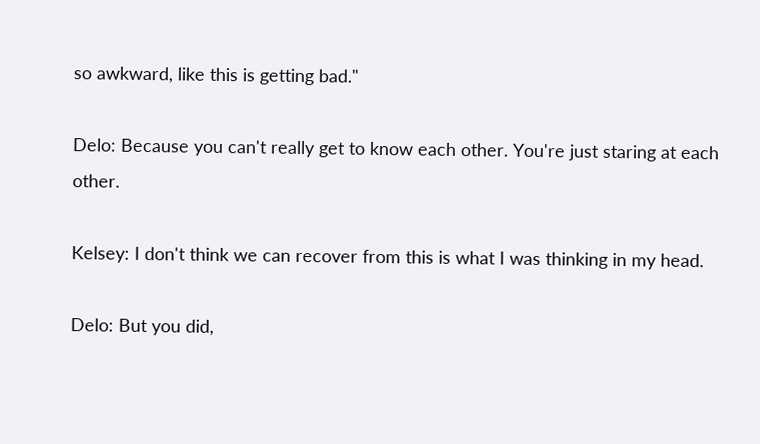so awkward, like this is getting bad."

Delo: Because you can't really get to know each other. You're just staring at each other.

Kelsey: I don't think we can recover from this is what I was thinking in my head.

Delo: But you did,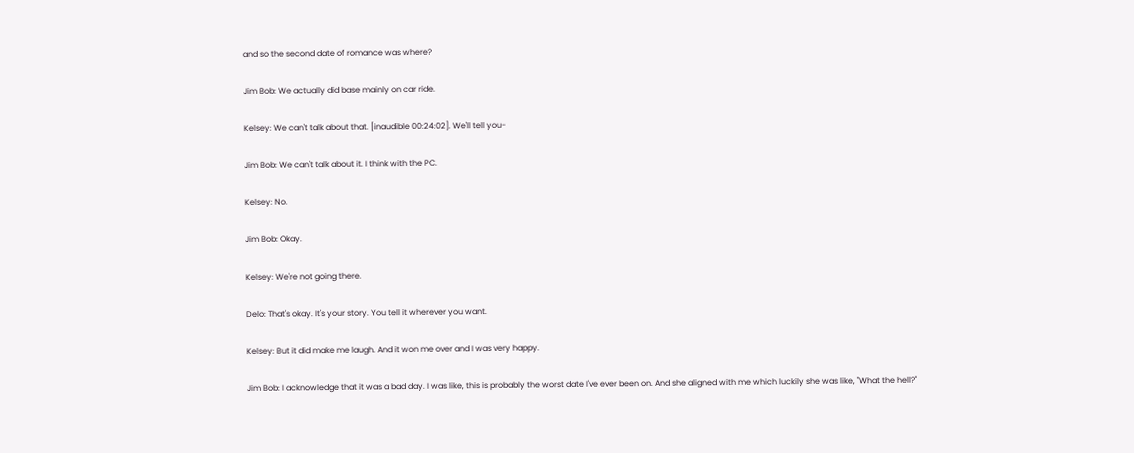and so the second date of romance was where?

Jim Bob: We actually did base mainly on car ride.

Kelsey: We can't talk about that. [inaudible 00:24:02]. We'll tell you-

Jim Bob: We can't talk about it. I think with the PC.

Kelsey: No.

Jim Bob: Okay.

Kelsey: We're not going there.

Delo: That's okay. It's your story. You tell it wherever you want.

Kelsey: But it did make me laugh. And it won me over and I was very happy.

Jim Bob: I acknowledge that it was a bad day. I was like, this is probably the worst date I've ever been on. And she aligned with me which luckily she was like, "What the hell?"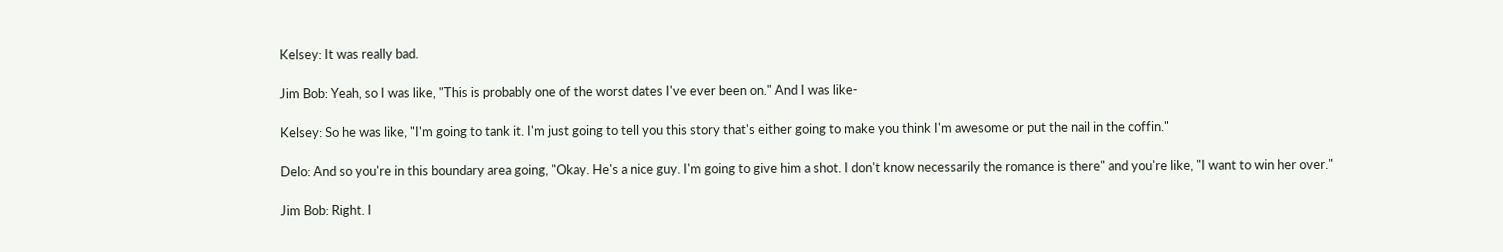Kelsey: It was really bad.

Jim Bob: Yeah, so I was like, "This is probably one of the worst dates I've ever been on." And I was like-

Kelsey: So he was like, "I'm going to tank it. I'm just going to tell you this story that's either going to make you think I'm awesome or put the nail in the coffin."

Delo: And so you're in this boundary area going, "Okay. He's a nice guy. I'm going to give him a shot. I don't know necessarily the romance is there" and you're like, "I want to win her over."

Jim Bob: Right. I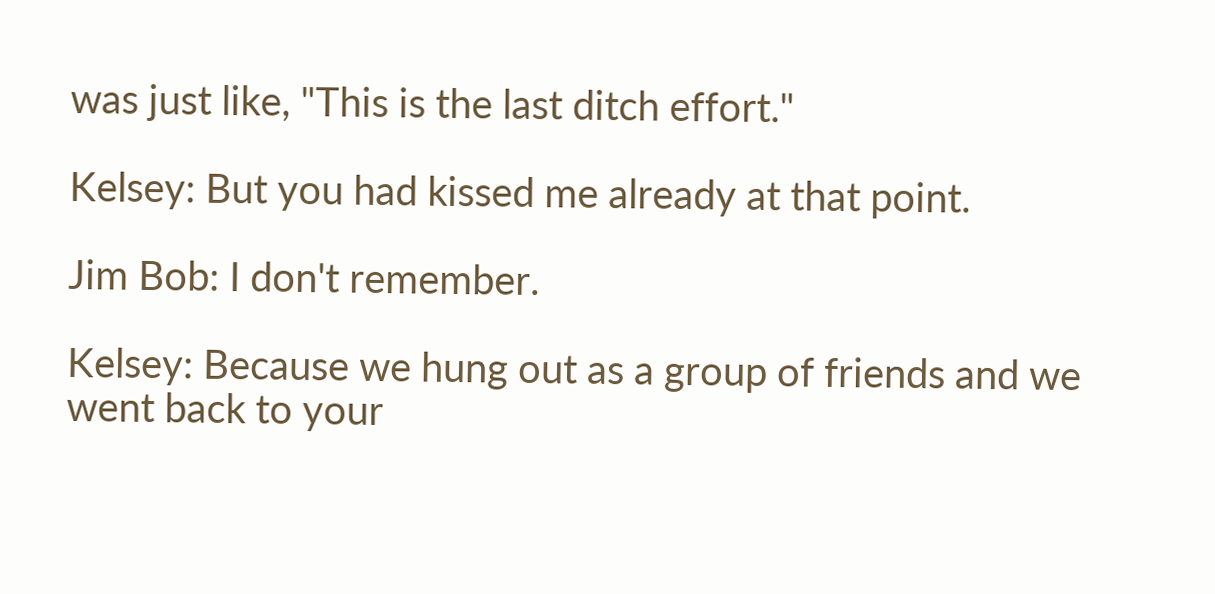was just like, "This is the last ditch effort."

Kelsey: But you had kissed me already at that point.

Jim Bob: I don't remember.

Kelsey: Because we hung out as a group of friends and we went back to your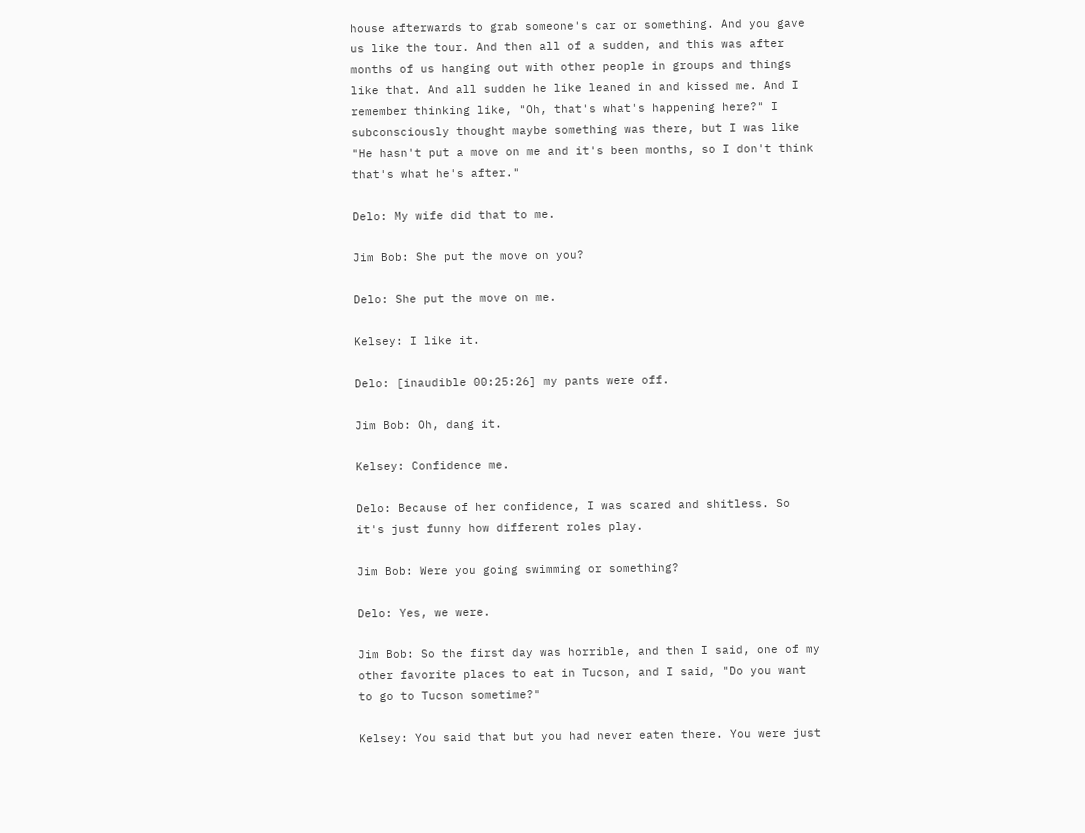house afterwards to grab someone's car or something. And you gave us like the tour. And then all of a sudden, and this was after months of us hanging out with other people in groups and things like that. And all sudden he like leaned in and kissed me. And I remember thinking like, "Oh, that's what's happening here?" I subconsciously thought maybe something was there, but I was like "He hasn't put a move on me and it's been months, so I don't think that's what he's after."

Delo: My wife did that to me.

Jim Bob: She put the move on you?

Delo: She put the move on me.

Kelsey: I like it.

Delo: [inaudible 00:25:26] my pants were off.

Jim Bob: Oh, dang it.

Kelsey: Confidence me.

Delo: Because of her confidence, I was scared and shitless. So it's just funny how different roles play.

Jim Bob: Were you going swimming or something?

Delo: Yes, we were.

Jim Bob: So the first day was horrible, and then I said, one of my other favorite places to eat in Tucson, and I said, "Do you want to go to Tucson sometime?"

Kelsey: You said that but you had never eaten there. You were just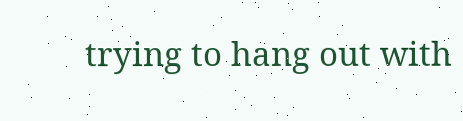trying to hang out with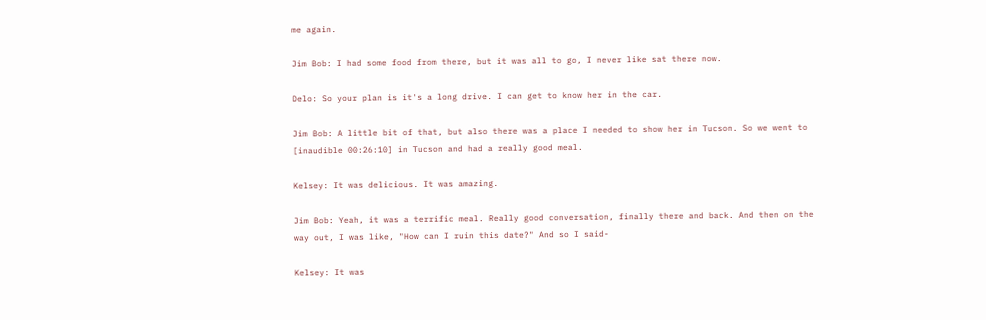me again.

Jim Bob: I had some food from there, but it was all to go, I never like sat there now.

Delo: So your plan is it's a long drive. I can get to know her in the car.

Jim Bob: A little bit of that, but also there was a place I needed to show her in Tucson. So we went to [inaudible 00:26:10] in Tucson and had a really good meal.

Kelsey: It was delicious. It was amazing.

Jim Bob: Yeah, it was a terrific meal. Really good conversation, finally there and back. And then on the way out, I was like, "How can I ruin this date?" And so I said-

Kelsey: It was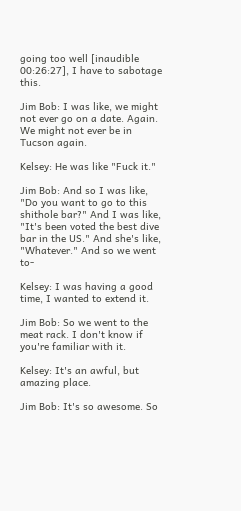going too well [inaudible 00:26:27], I have to sabotage this.

Jim Bob: I was like, we might not ever go on a date. Again. We might not ever be in Tucson again.

Kelsey: He was like "Fuck it."

Jim Bob: And so I was like, "Do you want to go to this shithole bar?" And I was like, "It's been voted the best dive bar in the US." And she's like, "Whatever." And so we went to-

Kelsey: I was having a good time, I wanted to extend it.

Jim Bob: So we went to the meat rack. I don't know if you're familiar with it.

Kelsey: It's an awful, but amazing place.

Jim Bob: It's so awesome. So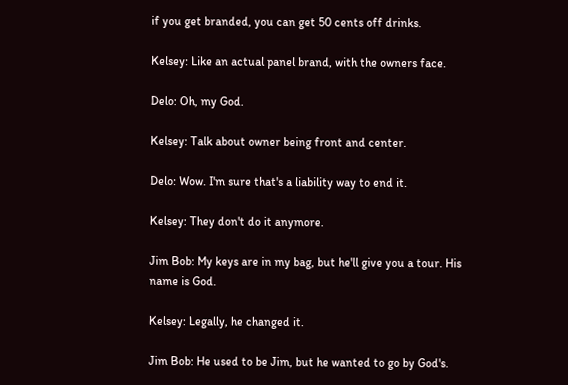if you get branded, you can get 50 cents off drinks.

Kelsey: Like an actual panel brand, with the owners face.

Delo: Oh, my God.

Kelsey: Talk about owner being front and center.

Delo: Wow. I'm sure that's a liability way to end it.

Kelsey: They don't do it anymore.

Jim Bob: My keys are in my bag, but he'll give you a tour. His name is God.

Kelsey: Legally, he changed it.

Jim Bob: He used to be Jim, but he wanted to go by God's.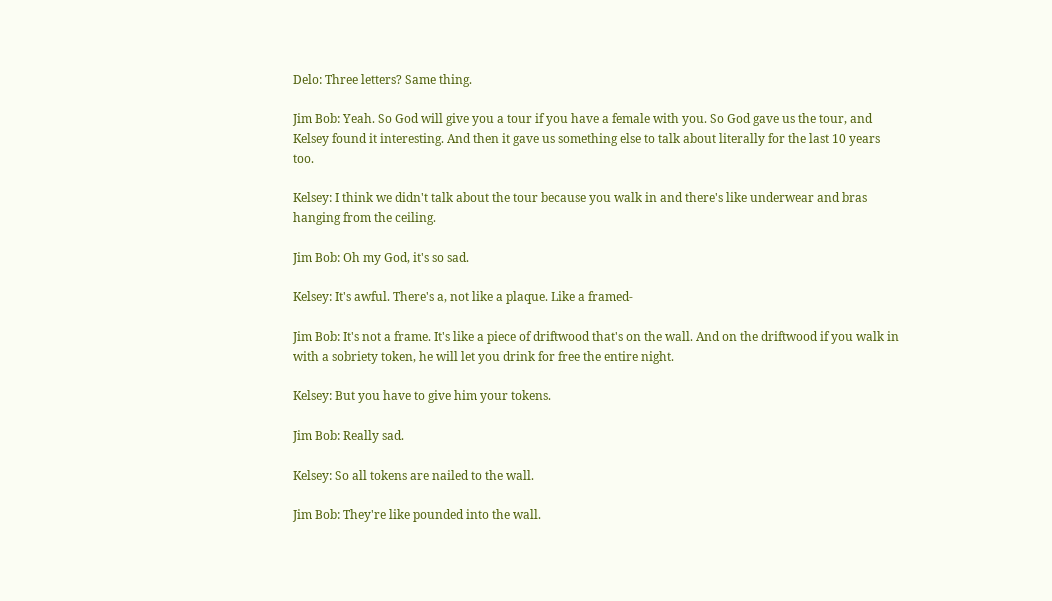Delo: Three letters? Same thing.

Jim Bob: Yeah. So God will give you a tour if you have a female with you. So God gave us the tour, and Kelsey found it interesting. And then it gave us something else to talk about literally for the last 10 years too.

Kelsey: I think we didn't talk about the tour because you walk in and there's like underwear and bras hanging from the ceiling.

Jim Bob: Oh my God, it's so sad.

Kelsey: It's awful. There's a, not like a plaque. Like a framed-

Jim Bob: It's not a frame. It's like a piece of driftwood that's on the wall. And on the driftwood if you walk in with a sobriety token, he will let you drink for free the entire night.

Kelsey: But you have to give him your tokens.

Jim Bob: Really sad.

Kelsey: So all tokens are nailed to the wall.

Jim Bob: They're like pounded into the wall.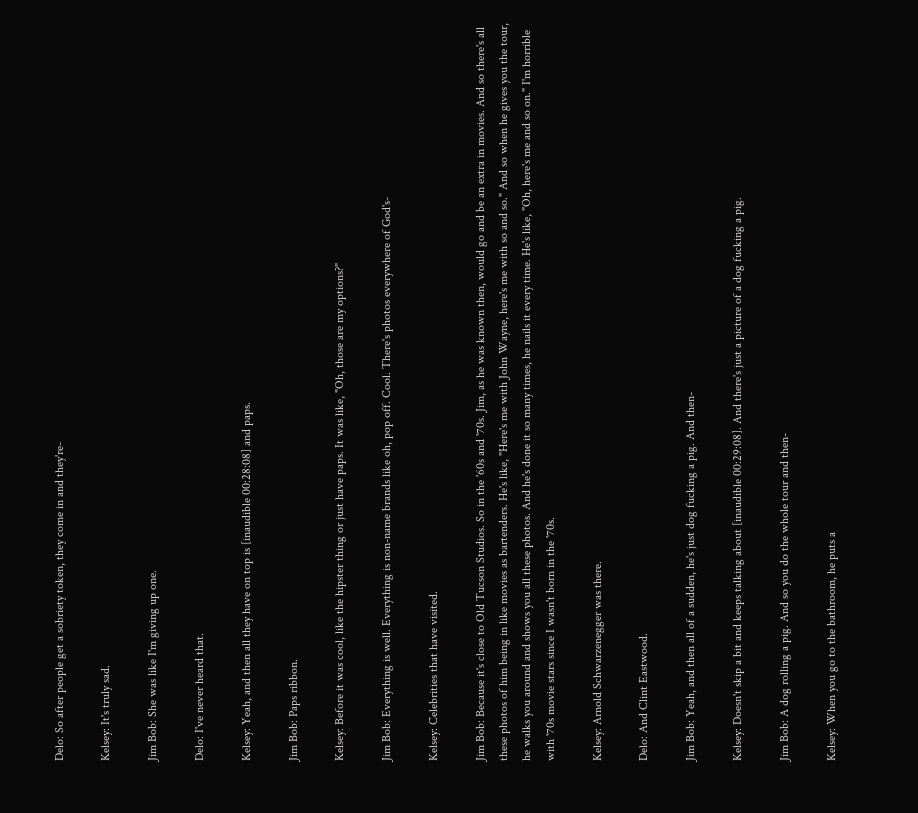Delo: So after people get a sobriety token, they come in and they're-

Kelsey: It's truly sad.

Jim Bob: She was like I'm giving up one.

Delo: I've never heard that.

Kelsey: Yeah, and then all they have on top is [inaudible 00:28:08] and paps.

Jim Bob: Paps ribbon.

Kelsey: Before it was cool, like the hipster thing or just have paps. It was like, "Oh, those are my options?"

Jim Bob: Everything is well. Everything is non-name brands like oh, pop off. Cool. There's photos everywhere of God's-

Kelsey: Celebrities that have visited.

Jim Bob: Because it's close to Old Tucson Studios. So in the '60s and '70s. Jim, as he was known then, would go and be an extra in movies. And so there's all these photos of him being in like movies as bartenders. He's like, "Here's me with John Wayne, here's me with so and so." And so when he gives you the tour, he walks you around and shows you all these photos. And he's done it so many times, he nails it every time. He's like, "Oh, here's me and so on." I'm horrible with '70s movie stars since I wasn't born in the '70s.

Kelsey: Arnold Schwarzenegger was there.

Delo: And Clint Eastwood.

Jim Bob: Yeah, and then all of a sudden, he's just dog fucking a pig. And then-

Kelsey: Doesn't skip a bit and keeps talking about [inaudible 00:29:08]. And there's just a picture of a dog fucking a pig.

Jim Bob: A dog rolling a pig. And so you do the whole tour and then-

Kelsey: When you go to the bathroom, he puts a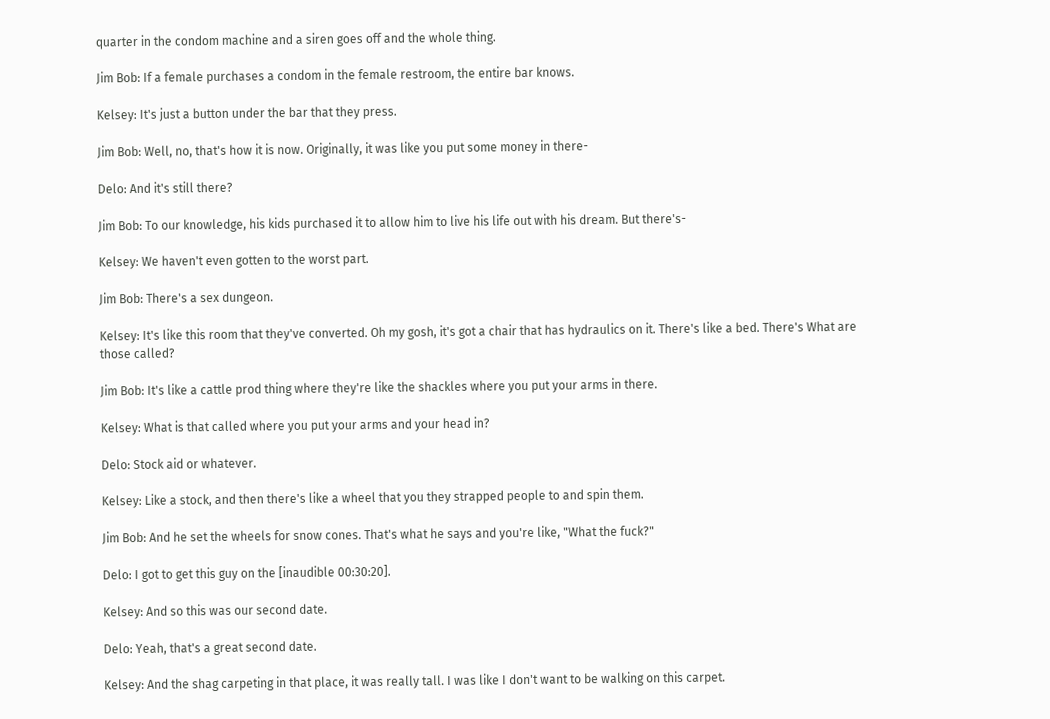quarter in the condom machine and a siren goes off and the whole thing.

Jim Bob: If a female purchases a condom in the female restroom, the entire bar knows.

Kelsey: It's just a button under the bar that they press.

Jim Bob: Well, no, that's how it is now. Originally, it was like you put some money in there-

Delo: And it's still there?

Jim Bob: To our knowledge, his kids purchased it to allow him to live his life out with his dream. But there's-

Kelsey: We haven't even gotten to the worst part.

Jim Bob: There's a sex dungeon.

Kelsey: It's like this room that they've converted. Oh my gosh, it's got a chair that has hydraulics on it. There's like a bed. There's What are those called?

Jim Bob: It's like a cattle prod thing where they're like the shackles where you put your arms in there.

Kelsey: What is that called where you put your arms and your head in?

Delo: Stock aid or whatever.

Kelsey: Like a stock, and then there's like a wheel that you they strapped people to and spin them.

Jim Bob: And he set the wheels for snow cones. That's what he says and you're like, "What the fuck?"

Delo: I got to get this guy on the [inaudible 00:30:20].

Kelsey: And so this was our second date.

Delo: Yeah, that's a great second date.

Kelsey: And the shag carpeting in that place, it was really tall. I was like I don't want to be walking on this carpet.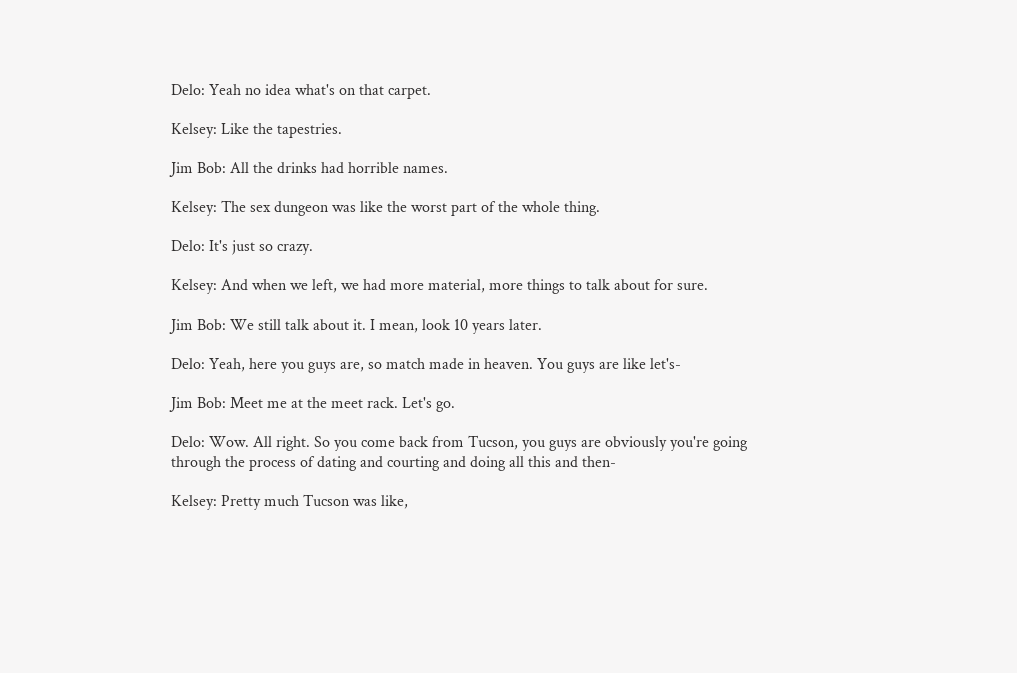Delo: Yeah no idea what's on that carpet.

Kelsey: Like the tapestries.

Jim Bob: All the drinks had horrible names.

Kelsey: The sex dungeon was like the worst part of the whole thing.

Delo: It's just so crazy.

Kelsey: And when we left, we had more material, more things to talk about for sure.

Jim Bob: We still talk about it. I mean, look 10 years later.

Delo: Yeah, here you guys are, so match made in heaven. You guys are like let's-

Jim Bob: Meet me at the meet rack. Let's go.

Delo: Wow. All right. So you come back from Tucson, you guys are obviously you're going through the process of dating and courting and doing all this and then-

Kelsey: Pretty much Tucson was like,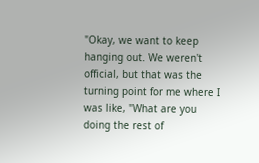"Okay, we want to keep hanging out. We weren't official, but that was the turning point for me where I was like, "What are you doing the rest of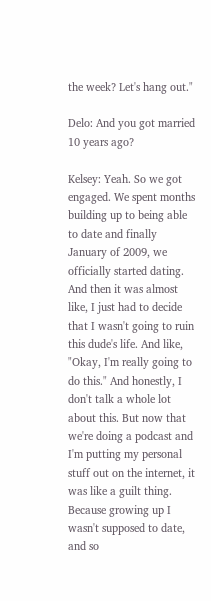the week? Let's hang out."

Delo: And you got married 10 years ago?

Kelsey: Yeah. So we got engaged. We spent months building up to being able to date and finally January of 2009, we officially started dating. And then it was almost like, I just had to decide that I wasn't going to ruin this dude's life. And like, "Okay, I'm really going to do this." And honestly, I don't talk a whole lot about this. But now that we're doing a podcast and I'm putting my personal stuff out on the internet, it was like a guilt thing. Because growing up I wasn't supposed to date, and so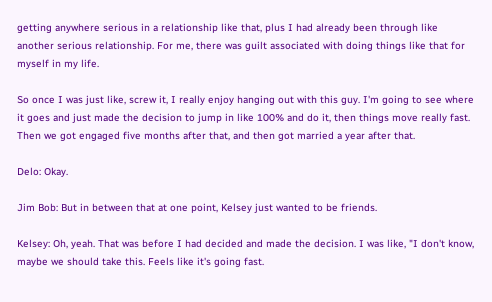getting anywhere serious in a relationship like that, plus I had already been through like another serious relationship. For me, there was guilt associated with doing things like that for myself in my life.

So once I was just like, screw it, I really enjoy hanging out with this guy. I'm going to see where it goes and just made the decision to jump in like 100% and do it, then things move really fast. Then we got engaged five months after that, and then got married a year after that.

Delo: Okay.

Jim Bob: But in between that at one point, Kelsey just wanted to be friends.

Kelsey: Oh, yeah. That was before I had decided and made the decision. I was like, "I don't know, maybe we should take this. Feels like it's going fast.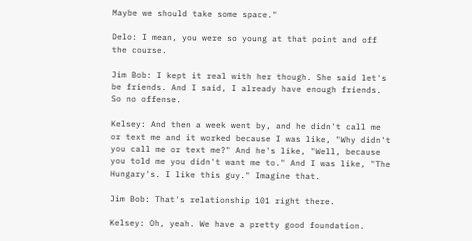Maybe we should take some space."

Delo: I mean, you were so young at that point and off the course.

Jim Bob: I kept it real with her though. She said let's be friends. And I said, I already have enough friends. So no offense.

Kelsey: And then a week went by, and he didn't call me or text me and it worked because I was like, "Why didn't you call me or text me?" And he's like, "Well, because you told me you didn't want me to." And I was like, "The Hungary's. I like this guy." Imagine that.

Jim Bob: That's relationship 101 right there.

Kelsey: Oh, yeah. We have a pretty good foundation.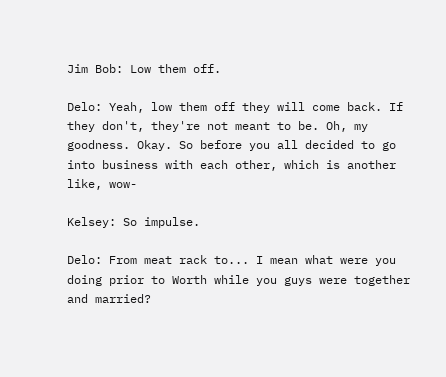Jim Bob: Low them off.

Delo: Yeah, low them off they will come back. If they don't, they're not meant to be. Oh, my goodness. Okay. So before you all decided to go into business with each other, which is another like, wow-

Kelsey: So impulse.

Delo: From meat rack to... I mean what were you doing prior to Worth while you guys were together and married?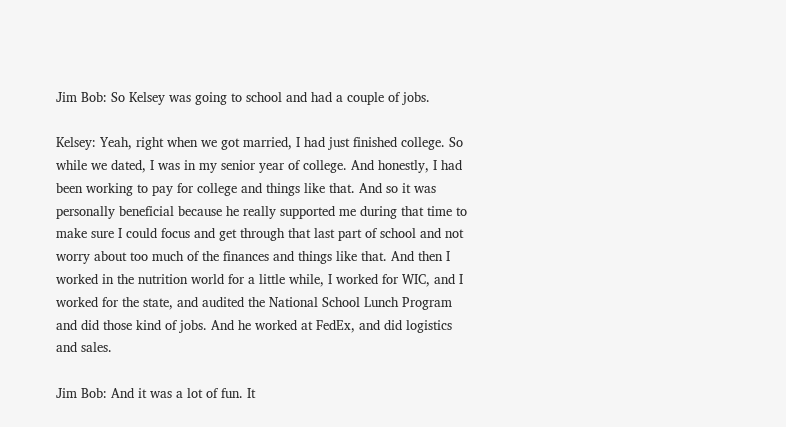Jim Bob: So Kelsey was going to school and had a couple of jobs.

Kelsey: Yeah, right when we got married, I had just finished college. So while we dated, I was in my senior year of college. And honestly, I had been working to pay for college and things like that. And so it was personally beneficial because he really supported me during that time to make sure I could focus and get through that last part of school and not worry about too much of the finances and things like that. And then I worked in the nutrition world for a little while, I worked for WIC, and I worked for the state, and audited the National School Lunch Program and did those kind of jobs. And he worked at FedEx, and did logistics and sales.

Jim Bob: And it was a lot of fun. It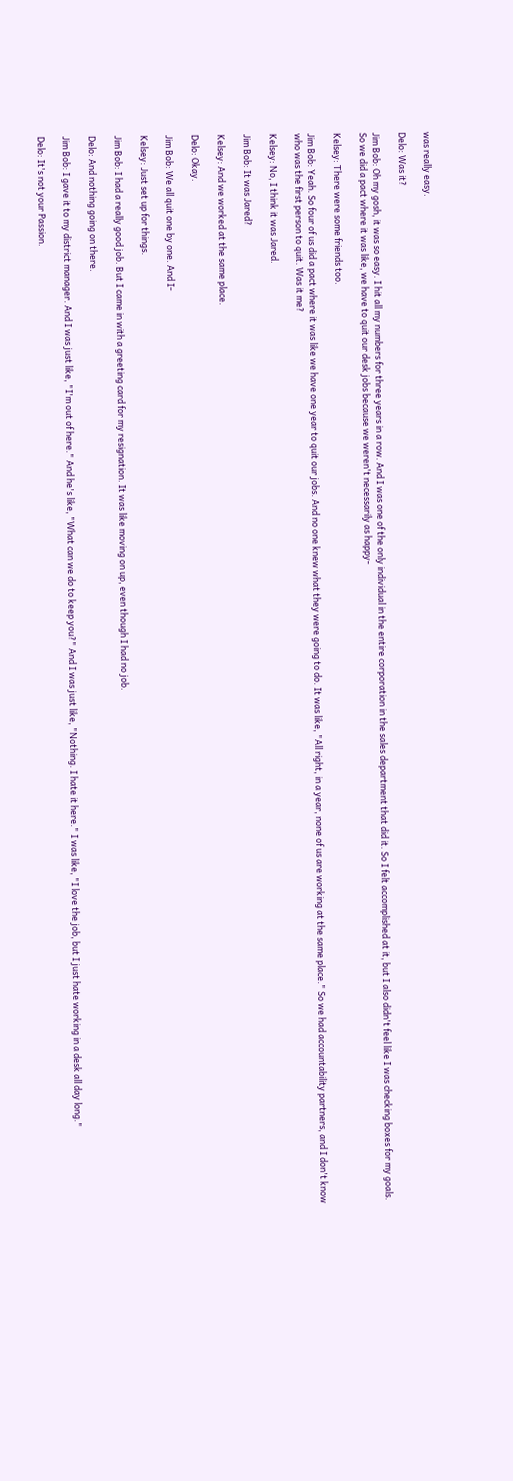was really easy.

Delo: Was it?

Jim Bob: Oh my gosh, it was so easy. I hit all my numbers for three years in a row. And I was one of the only individual in the entire corporation in the sales department that did it. So I felt accomplished at it, but I also didn't feel like I was checking boxes for my goals. So we did a pact where it was like, we have to quit our desk jobs because we weren't necessarily as happy-

Kelsey: There were some friends too.

Jim Bob: Yeah. So four of us did a pact where it was like we have one year to quit our jobs. And no one knew what they were going to do. It was like, "All right, in a year, none of us are working at the same place." So we had accountability partners, and I don't know who was the first person to quit. Was it me?

Kelsey: No, I think it was Jared.

Jim Bob: It was Jared?

Kelsey: And we worked at the same place.

Delo: Okay.

Jim Bob: We all quit one by one. And I-

Kelsey: Just set up for things.

Jim Bob: I had a really good job. But I came in with a greeting card for my resignation. It was like moving on up, even though I had no job.

Delo: And nothing going on there.

Jim Bob: I gave it to my district manager. And I was just like, "I'm out of here." And he's like, "What can we do to keep you?" And I was just like, "Nothing. I hate it here." I was like, "I love the job, but I just hate working in a desk all day long."

Delo: It's not your Passion.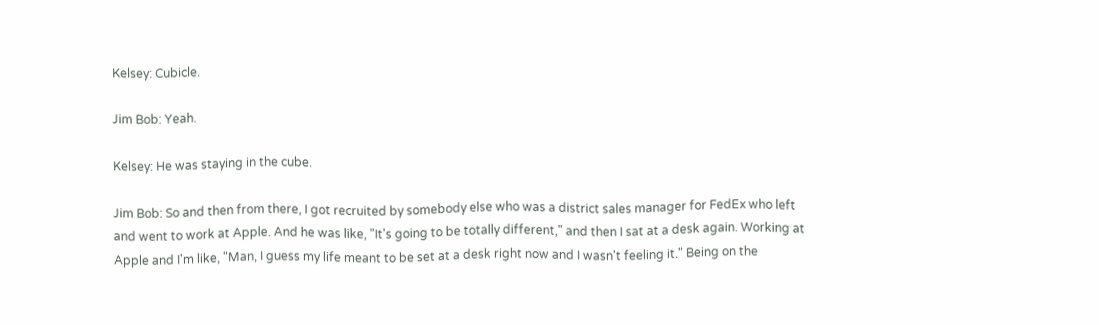Kelsey: Cubicle.

Jim Bob: Yeah.

Kelsey: He was staying in the cube.

Jim Bob: So and then from there, I got recruited by somebody else who was a district sales manager for FedEx who left and went to work at Apple. And he was like, "It's going to be totally different," and then I sat at a desk again. Working at Apple and I'm like, "Man, I guess my life meant to be set at a desk right now and I wasn't feeling it." Being on the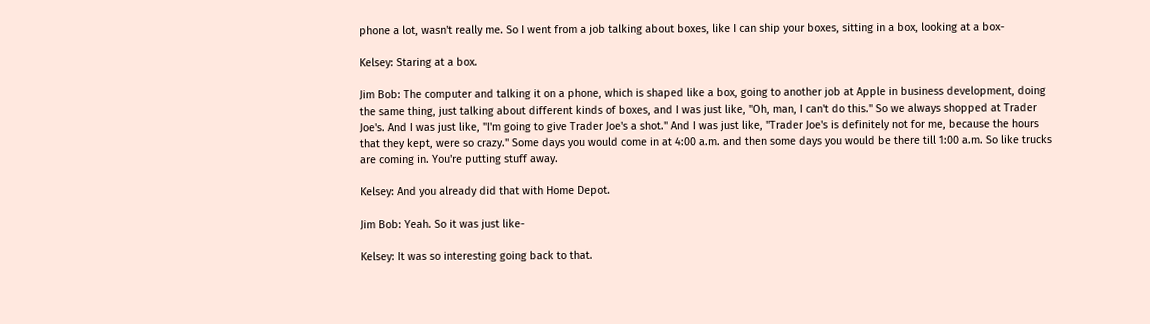phone a lot, wasn't really me. So I went from a job talking about boxes, like I can ship your boxes, sitting in a box, looking at a box-

Kelsey: Staring at a box.

Jim Bob: The computer and talking it on a phone, which is shaped like a box, going to another job at Apple in business development, doing the same thing, just talking about different kinds of boxes, and I was just like, "Oh, man, I can't do this." So we always shopped at Trader Joe's. And I was just like, "I'm going to give Trader Joe's a shot." And I was just like, "Trader Joe's is definitely not for me, because the hours that they kept, were so crazy." Some days you would come in at 4:00 a.m. and then some days you would be there till 1:00 a.m. So like trucks are coming in. You're putting stuff away.

Kelsey: And you already did that with Home Depot.

Jim Bob: Yeah. So it was just like-

Kelsey: It was so interesting going back to that.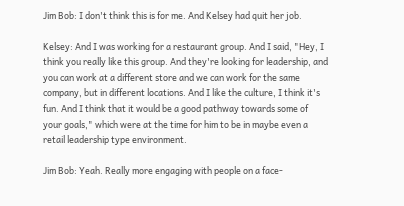Jim Bob: I don't think this is for me. And Kelsey had quit her job.

Kelsey: And I was working for a restaurant group. And I said, "Hey, I think you really like this group. And they're looking for leadership, and you can work at a different store and we can work for the same company, but in different locations. And I like the culture, I think it's fun. And I think that it would be a good pathway towards some of your goals," which were at the time for him to be in maybe even a retail leadership type environment.

Jim Bob: Yeah. Really more engaging with people on a face-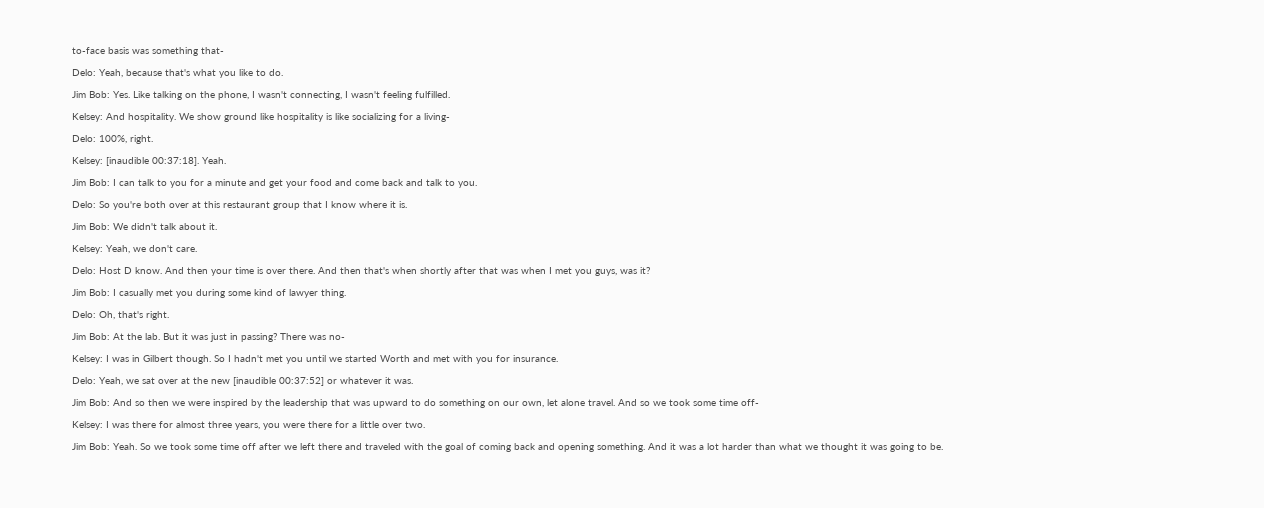to-face basis was something that-

Delo: Yeah, because that's what you like to do.

Jim Bob: Yes. Like talking on the phone, I wasn't connecting, I wasn't feeling fulfilled.

Kelsey: And hospitality. We show ground like hospitality is like socializing for a living-

Delo: 100%, right.

Kelsey: [inaudible 00:37:18]. Yeah.

Jim Bob: I can talk to you for a minute and get your food and come back and talk to you.

Delo: So you're both over at this restaurant group that I know where it is.

Jim Bob: We didn't talk about it.

Kelsey: Yeah, we don't care.

Delo: Host D know. And then your time is over there. And then that's when shortly after that was when I met you guys, was it?

Jim Bob: I casually met you during some kind of lawyer thing.

Delo: Oh, that's right.

Jim Bob: At the lab. But it was just in passing? There was no-

Kelsey: I was in Gilbert though. So I hadn't met you until we started Worth and met with you for insurance.

Delo: Yeah, we sat over at the new [inaudible 00:37:52] or whatever it was.

Jim Bob: And so then we were inspired by the leadership that was upward to do something on our own, let alone travel. And so we took some time off-

Kelsey: I was there for almost three years, you were there for a little over two.

Jim Bob: Yeah. So we took some time off after we left there and traveled with the goal of coming back and opening something. And it was a lot harder than what we thought it was going to be.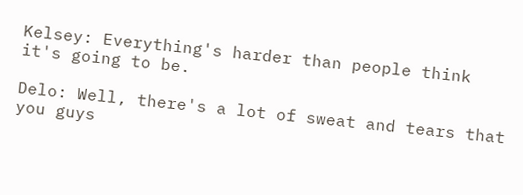Kelsey: Everything's harder than people think it's going to be.

Delo: Well, there's a lot of sweat and tears that you guys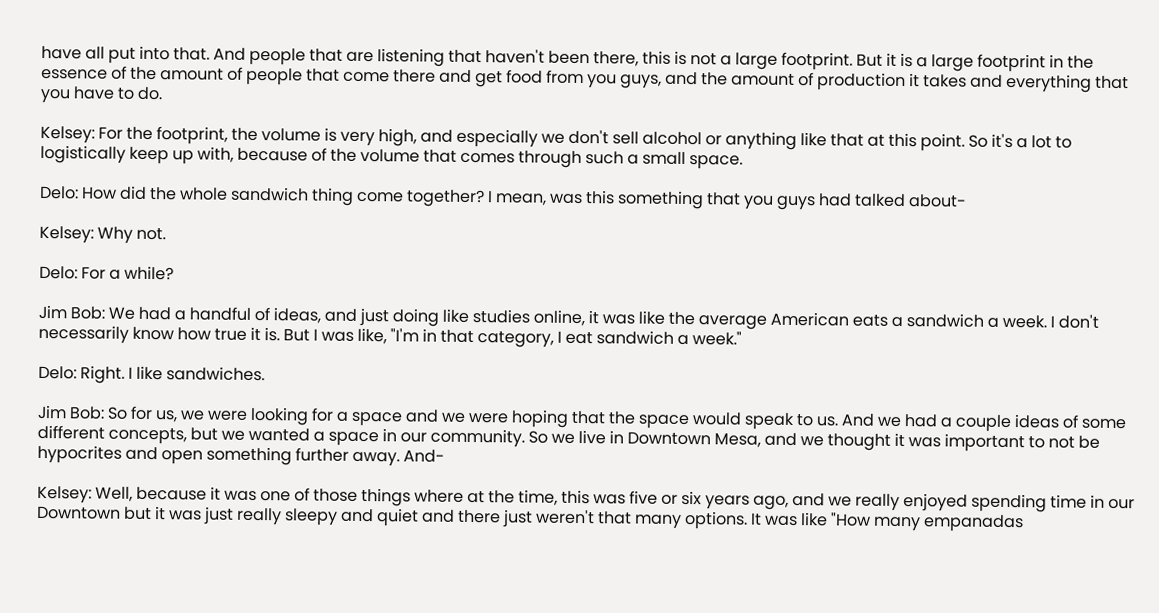have all put into that. And people that are listening that haven't been there, this is not a large footprint. But it is a large footprint in the essence of the amount of people that come there and get food from you guys, and the amount of production it takes and everything that you have to do.

Kelsey: For the footprint, the volume is very high, and especially we don't sell alcohol or anything like that at this point. So it's a lot to logistically keep up with, because of the volume that comes through such a small space.

Delo: How did the whole sandwich thing come together? I mean, was this something that you guys had talked about-

Kelsey: Why not.

Delo: For a while?

Jim Bob: We had a handful of ideas, and just doing like studies online, it was like the average American eats a sandwich a week. I don't necessarily know how true it is. But I was like, "I'm in that category, I eat sandwich a week."

Delo: Right. I like sandwiches.

Jim Bob: So for us, we were looking for a space and we were hoping that the space would speak to us. And we had a couple ideas of some different concepts, but we wanted a space in our community. So we live in Downtown Mesa, and we thought it was important to not be hypocrites and open something further away. And-

Kelsey: Well, because it was one of those things where at the time, this was five or six years ago, and we really enjoyed spending time in our Downtown but it was just really sleepy and quiet and there just weren't that many options. It was like "How many empanadas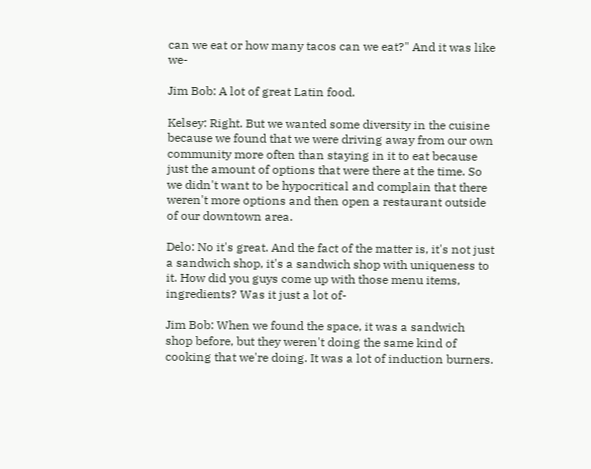can we eat or how many tacos can we eat?" And it was like we-

Jim Bob: A lot of great Latin food.

Kelsey: Right. But we wanted some diversity in the cuisine because we found that we were driving away from our own community more often than staying in it to eat because just the amount of options that were there at the time. So we didn't want to be hypocritical and complain that there weren't more options and then open a restaurant outside of our downtown area.

Delo: No it's great. And the fact of the matter is, it's not just a sandwich shop, it's a sandwich shop with uniqueness to it. How did you guys come up with those menu items, ingredients? Was it just a lot of-

Jim Bob: When we found the space, it was a sandwich shop before, but they weren't doing the same kind of cooking that we're doing. It was a lot of induction burners.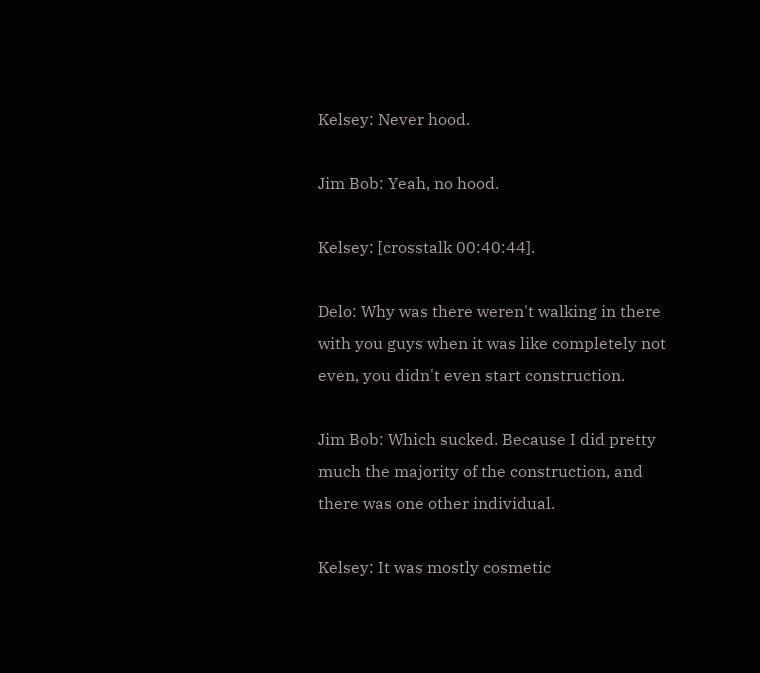Kelsey: Never hood.

Jim Bob: Yeah, no hood.

Kelsey: [crosstalk 00:40:44].

Delo: Why was there weren't walking in there with you guys when it was like completely not even, you didn't even start construction.

Jim Bob: Which sucked. Because I did pretty much the majority of the construction, and there was one other individual.

Kelsey: It was mostly cosmetic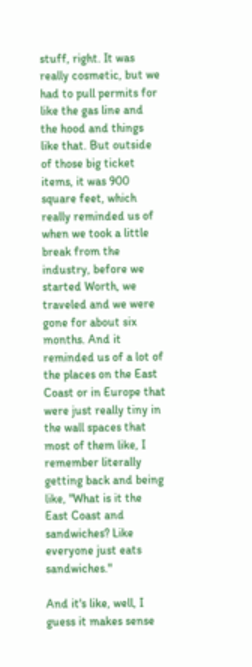stuff, right. It was really cosmetic, but we had to pull permits for like the gas line and the hood and things like that. But outside of those big ticket items, it was 900 square feet, which really reminded us of when we took a little break from the industry, before we started Worth, we traveled and we were gone for about six months. And it reminded us of a lot of the places on the East Coast or in Europe that were just really tiny in the wall spaces that most of them like, I remember literally getting back and being like, "What is it the East Coast and sandwiches? Like everyone just eats sandwiches."

And it's like, well, I guess it makes sense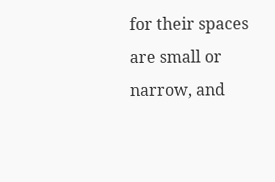for their spaces are small or narrow, and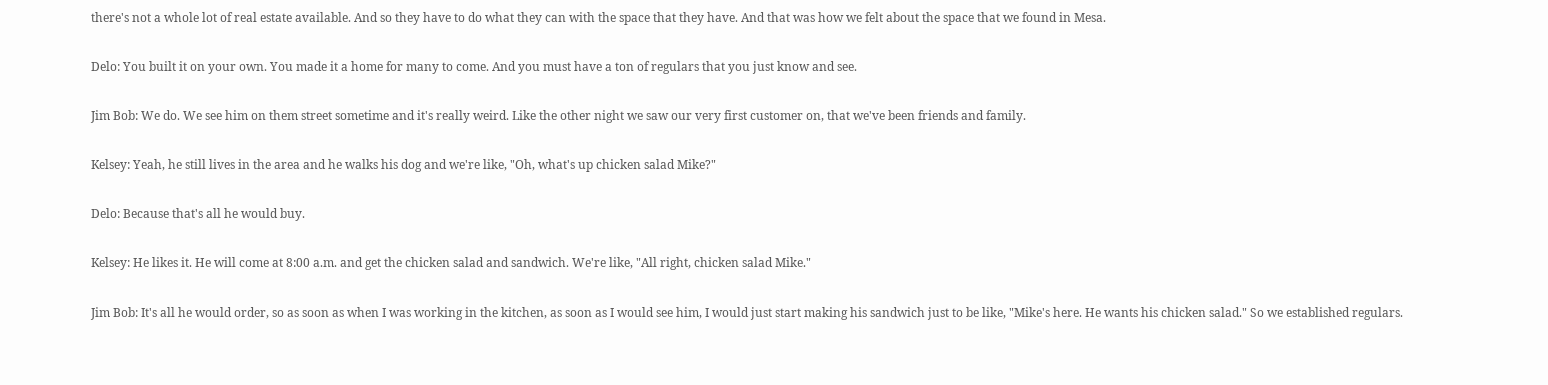there's not a whole lot of real estate available. And so they have to do what they can with the space that they have. And that was how we felt about the space that we found in Mesa.

Delo: You built it on your own. You made it a home for many to come. And you must have a ton of regulars that you just know and see.

Jim Bob: We do. We see him on them street sometime and it's really weird. Like the other night we saw our very first customer on, that we've been friends and family.

Kelsey: Yeah, he still lives in the area and he walks his dog and we're like, "Oh, what's up chicken salad Mike?"

Delo: Because that's all he would buy.

Kelsey: He likes it. He will come at 8:00 a.m. and get the chicken salad and sandwich. We're like, "All right, chicken salad Mike."

Jim Bob: It's all he would order, so as soon as when I was working in the kitchen, as soon as I would see him, I would just start making his sandwich just to be like, "Mike's here. He wants his chicken salad." So we established regulars.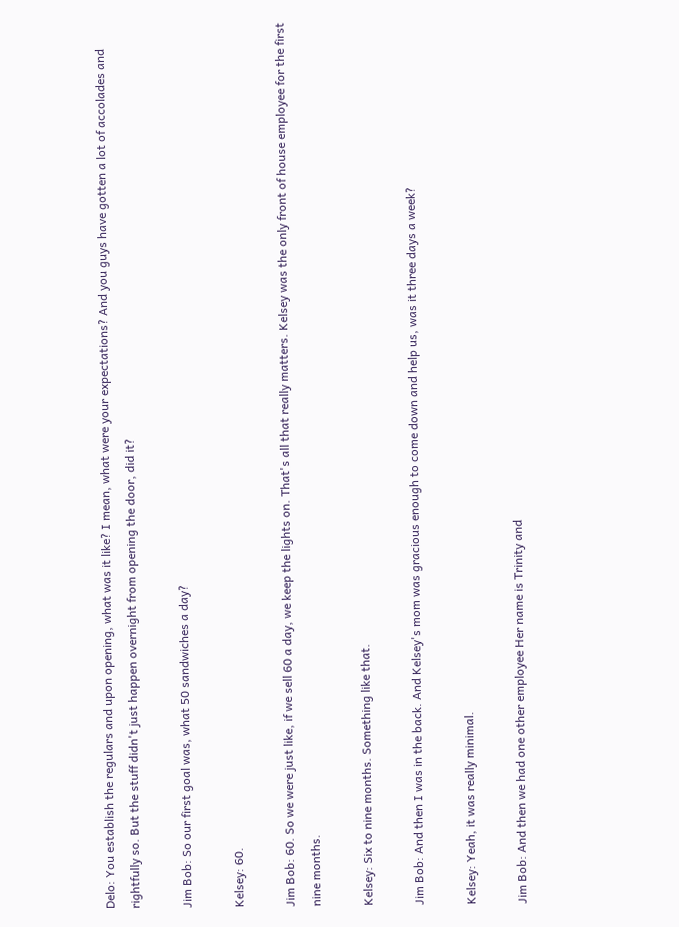Delo: You establish the regulars and upon opening, what was it like? I mean, what were your expectations? And you guys have gotten a lot of accolades and rightfully so. But the stuff didn't just happen overnight from opening the door, did it?

Jim Bob: So our first goal was, what 50 sandwiches a day?

Kelsey: 60.

Jim Bob: 60. So we were just like, if we sell 60 a day, we keep the lights on. That's all that really matters. Kelsey was the only front of house employee for the first nine months.

Kelsey: Six to nine months. Something like that.

Jim Bob: And then I was in the back. And Kelsey's mom was gracious enough to come down and help us, was it three days a week?

Kelsey: Yeah, it was really minimal.

Jim Bob: And then we had one other employee Her name is Trinity and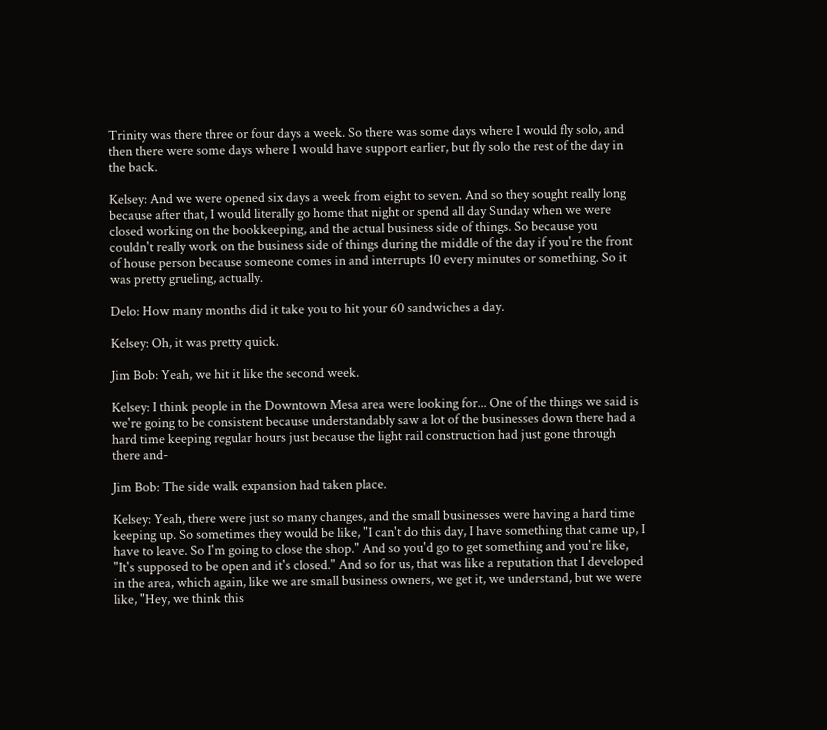Trinity was there three or four days a week. So there was some days where I would fly solo, and then there were some days where I would have support earlier, but fly solo the rest of the day in the back.

Kelsey: And we were opened six days a week from eight to seven. And so they sought really long because after that, I would literally go home that night or spend all day Sunday when we were closed working on the bookkeeping, and the actual business side of things. So because you couldn't really work on the business side of things during the middle of the day if you're the front of house person because someone comes in and interrupts 10 every minutes or something. So it was pretty grueling, actually.

Delo: How many months did it take you to hit your 60 sandwiches a day.

Kelsey: Oh, it was pretty quick.

Jim Bob: Yeah, we hit it like the second week.

Kelsey: I think people in the Downtown Mesa area were looking for... One of the things we said is we're going to be consistent because understandably saw a lot of the businesses down there had a hard time keeping regular hours just because the light rail construction had just gone through there and-

Jim Bob: The side walk expansion had taken place.

Kelsey: Yeah, there were just so many changes, and the small businesses were having a hard time keeping up. So sometimes they would be like, "I can't do this day, I have something that came up, I have to leave. So I'm going to close the shop." And so you'd go to get something and you're like, "It's supposed to be open and it's closed." And so for us, that was like a reputation that I developed in the area, which again, like we are small business owners, we get it, we understand, but we were like, "Hey, we think this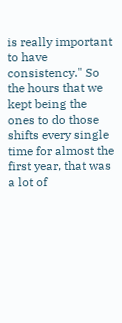is really important to have consistency." So the hours that we kept being the ones to do those shifts every single time for almost the first year, that was a lot of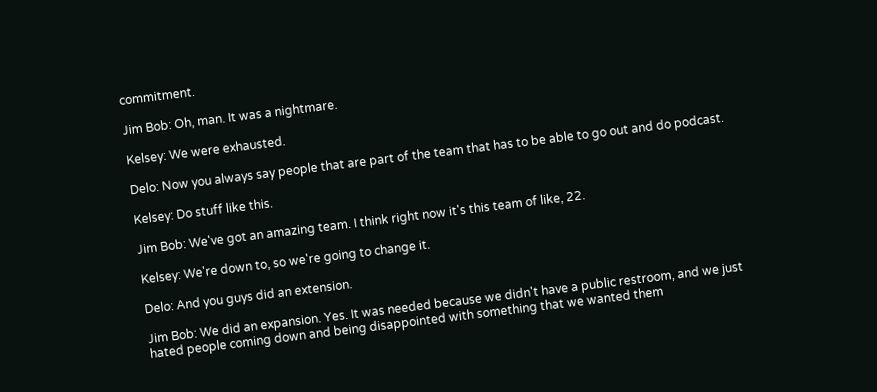commitment.

Jim Bob: Oh, man. It was a nightmare.

Kelsey: We were exhausted.

Delo: Now you always say people that are part of the team that has to be able to go out and do podcast.

Kelsey: Do stuff like this.

Jim Bob: We've got an amazing team. I think right now it's this team of like, 22.

Kelsey: We're down to, so we're going to change it.

Delo: And you guys did an extension.

Jim Bob: We did an expansion. Yes. It was needed because we didn't have a public restroom, and we just hated people coming down and being disappointed with something that we wanted them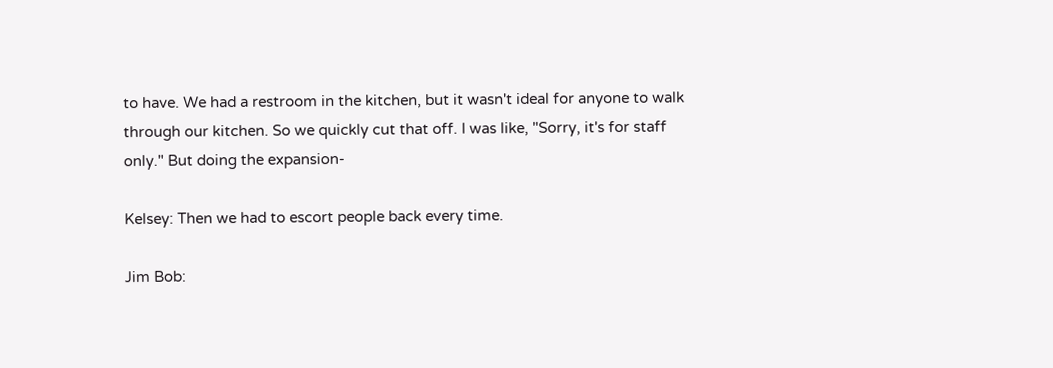to have. We had a restroom in the kitchen, but it wasn't ideal for anyone to walk through our kitchen. So we quickly cut that off. I was like, "Sorry, it's for staff only." But doing the expansion-

Kelsey: Then we had to escort people back every time.

Jim Bob: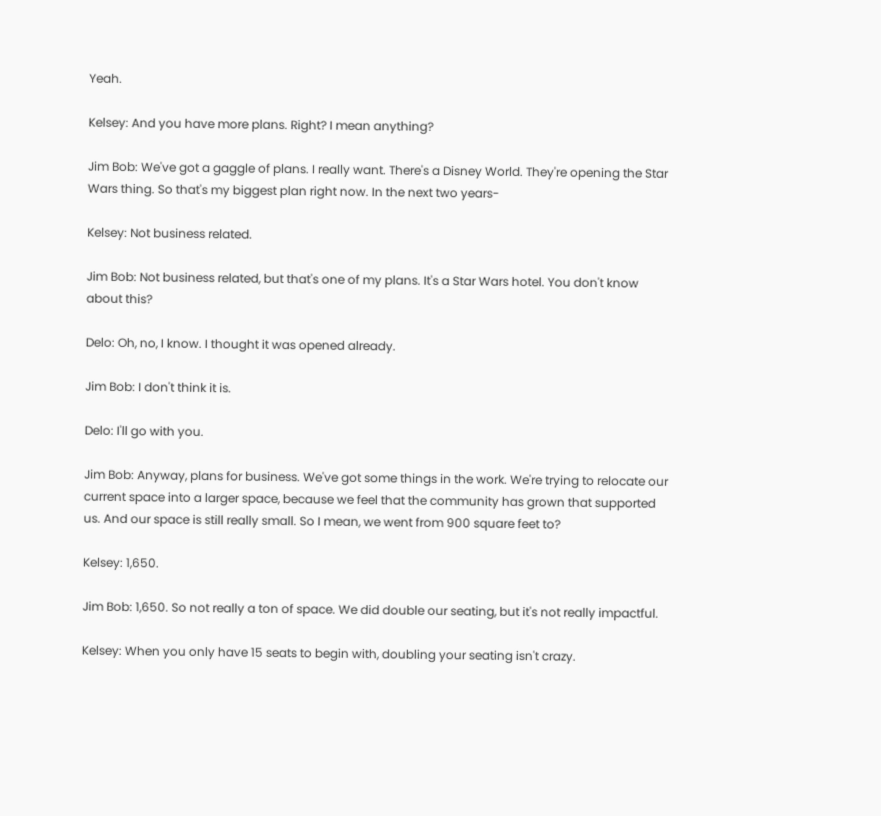Yeah.

Kelsey: And you have more plans. Right? I mean anything?

Jim Bob: We've got a gaggle of plans. I really want. There's a Disney World. They're opening the Star Wars thing. So that's my biggest plan right now. In the next two years-

Kelsey: Not business related.

Jim Bob: Not business related, but that's one of my plans. It's a Star Wars hotel. You don't know about this?

Delo: Oh, no, I know. I thought it was opened already.

Jim Bob: I don't think it is.

Delo: I'll go with you.

Jim Bob: Anyway, plans for business. We've got some things in the work. We're trying to relocate our current space into a larger space, because we feel that the community has grown that supported us. And our space is still really small. So I mean, we went from 900 square feet to?

Kelsey: 1,650.

Jim Bob: 1,650. So not really a ton of space. We did double our seating, but it's not really impactful.

Kelsey: When you only have 15 seats to begin with, doubling your seating isn't crazy.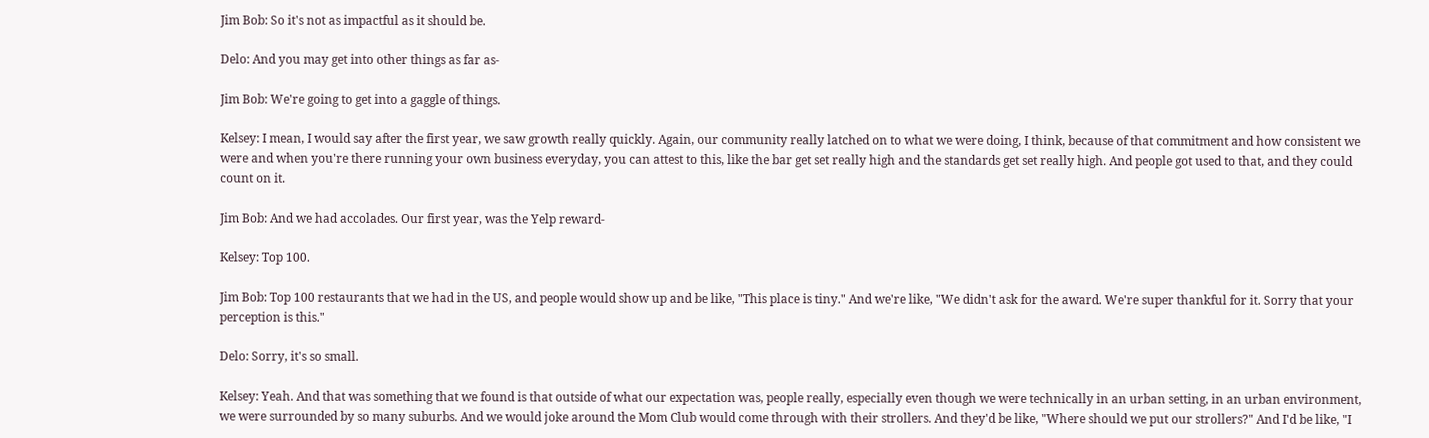Jim Bob: So it's not as impactful as it should be.

Delo: And you may get into other things as far as-

Jim Bob: We're going to get into a gaggle of things.

Kelsey: I mean, I would say after the first year, we saw growth really quickly. Again, our community really latched on to what we were doing, I think, because of that commitment and how consistent we were and when you're there running your own business everyday, you can attest to this, like the bar get set really high and the standards get set really high. And people got used to that, and they could count on it.

Jim Bob: And we had accolades. Our first year, was the Yelp reward-

Kelsey: Top 100.

Jim Bob: Top 100 restaurants that we had in the US, and people would show up and be like, "This place is tiny." And we're like, "We didn't ask for the award. We're super thankful for it. Sorry that your perception is this."

Delo: Sorry, it's so small.

Kelsey: Yeah. And that was something that we found is that outside of what our expectation was, people really, especially even though we were technically in an urban setting, in an urban environment, we were surrounded by so many suburbs. And we would joke around the Mom Club would come through with their strollers. And they'd be like, "Where should we put our strollers?" And I'd be like, "I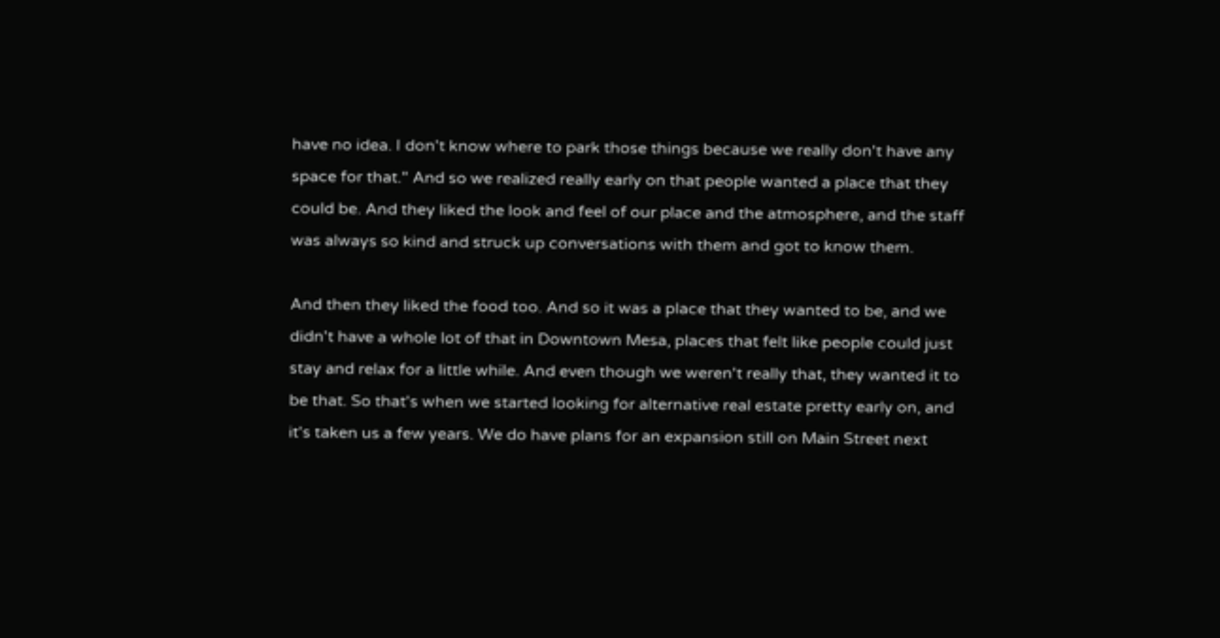have no idea. I don't know where to park those things because we really don't have any space for that." And so we realized really early on that people wanted a place that they could be. And they liked the look and feel of our place and the atmosphere, and the staff was always so kind and struck up conversations with them and got to know them.

And then they liked the food too. And so it was a place that they wanted to be, and we didn't have a whole lot of that in Downtown Mesa, places that felt like people could just stay and relax for a little while. And even though we weren't really that, they wanted it to be that. So that's when we started looking for alternative real estate pretty early on, and it's taken us a few years. We do have plans for an expansion still on Main Street next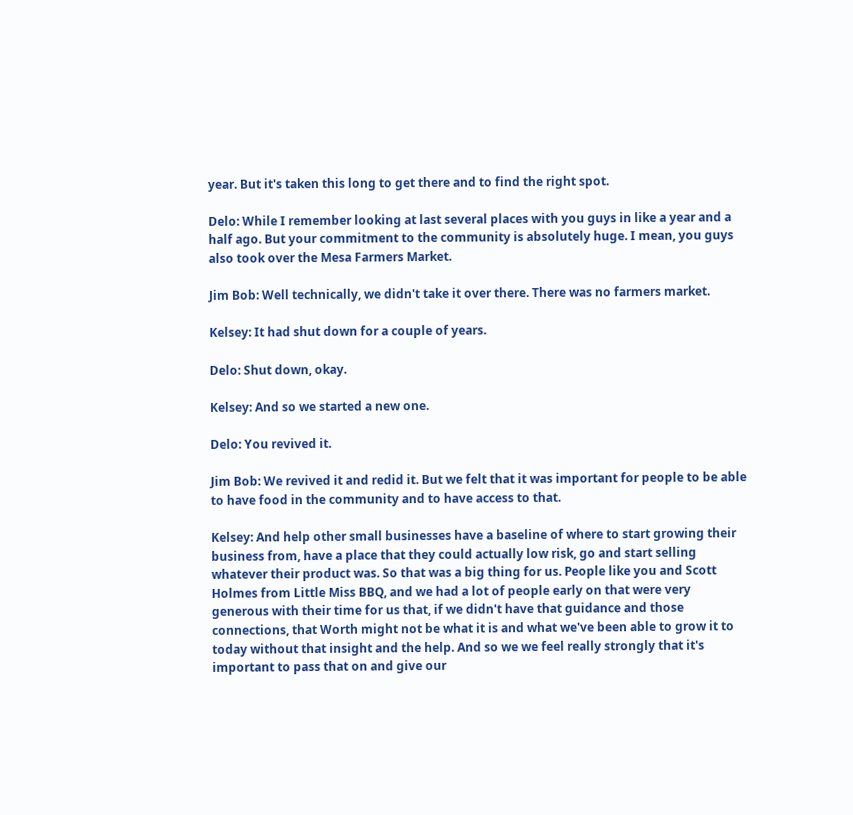year. But it's taken this long to get there and to find the right spot.

Delo: While I remember looking at last several places with you guys in like a year and a half ago. But your commitment to the community is absolutely huge. I mean, you guys also took over the Mesa Farmers Market.

Jim Bob: Well technically, we didn't take it over there. There was no farmers market.

Kelsey: It had shut down for a couple of years.

Delo: Shut down, okay.

Kelsey: And so we started a new one.

Delo: You revived it.

Jim Bob: We revived it and redid it. But we felt that it was important for people to be able to have food in the community and to have access to that.

Kelsey: And help other small businesses have a baseline of where to start growing their business from, have a place that they could actually low risk, go and start selling whatever their product was. So that was a big thing for us. People like you and Scott Holmes from Little Miss BBQ, and we had a lot of people early on that were very generous with their time for us that, if we didn't have that guidance and those connections, that Worth might not be what it is and what we've been able to grow it to today without that insight and the help. And so we we feel really strongly that it's important to pass that on and give our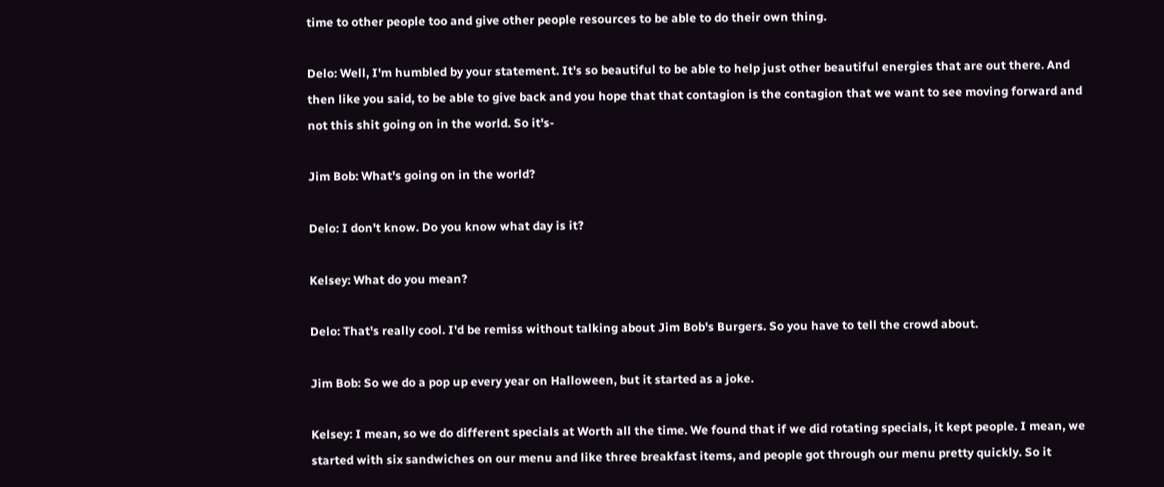time to other people too and give other people resources to be able to do their own thing.

Delo: Well, I'm humbled by your statement. It's so beautiful to be able to help just other beautiful energies that are out there. And then like you said, to be able to give back and you hope that that contagion is the contagion that we want to see moving forward and not this shit going on in the world. So it's-

Jim Bob: What's going on in the world?

Delo: I don't know. Do you know what day is it?

Kelsey: What do you mean?

Delo: That's really cool. I'd be remiss without talking about Jim Bob's Burgers. So you have to tell the crowd about.

Jim Bob: So we do a pop up every year on Halloween, but it started as a joke.

Kelsey: I mean, so we do different specials at Worth all the time. We found that if we did rotating specials, it kept people. I mean, we started with six sandwiches on our menu and like three breakfast items, and people got through our menu pretty quickly. So it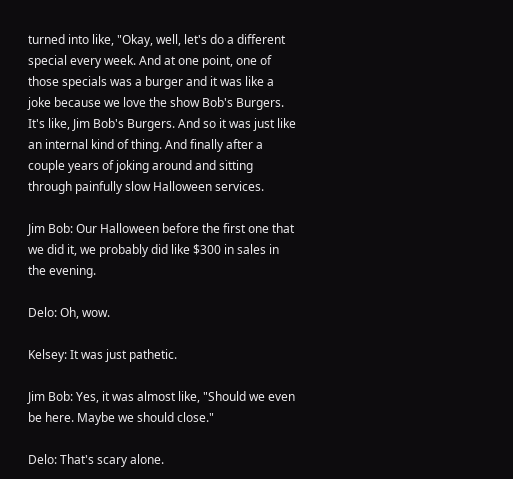turned into like, "Okay, well, let's do a different special every week. And at one point, one of those specials was a burger and it was like a joke because we love the show Bob's Burgers. It's like, Jim Bob's Burgers. And so it was just like an internal kind of thing. And finally after a couple years of joking around and sitting through painfully slow Halloween services.

Jim Bob: Our Halloween before the first one that we did it, we probably did like $300 in sales in the evening.

Delo: Oh, wow.

Kelsey: It was just pathetic.

Jim Bob: Yes, it was almost like, "Should we even be here. Maybe we should close."

Delo: That's scary alone.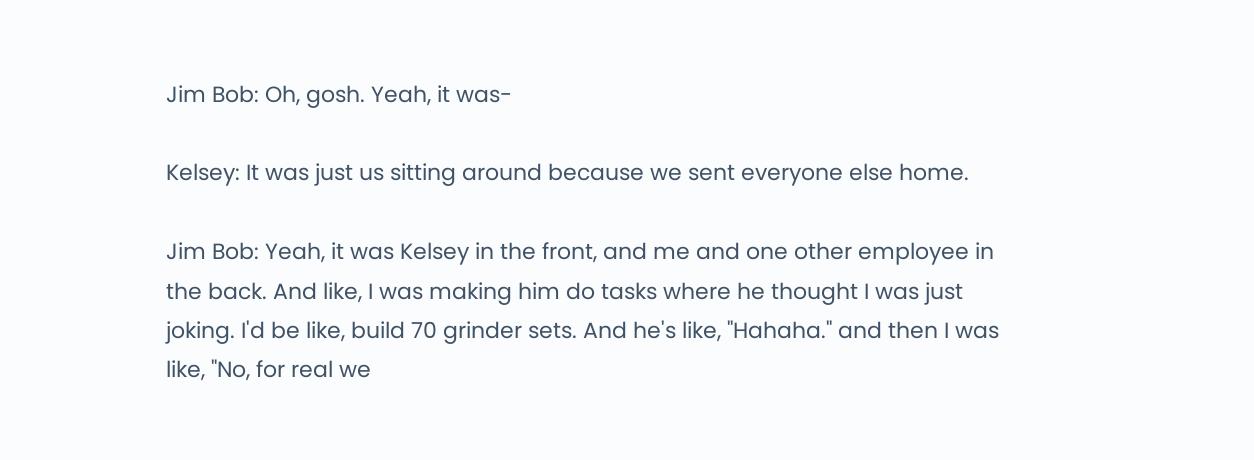Jim Bob: Oh, gosh. Yeah, it was-

Kelsey: It was just us sitting around because we sent everyone else home.

Jim Bob: Yeah, it was Kelsey in the front, and me and one other employee in the back. And like, I was making him do tasks where he thought I was just joking. I'd be like, build 70 grinder sets. And he's like, "Hahaha." and then I was like, "No, for real we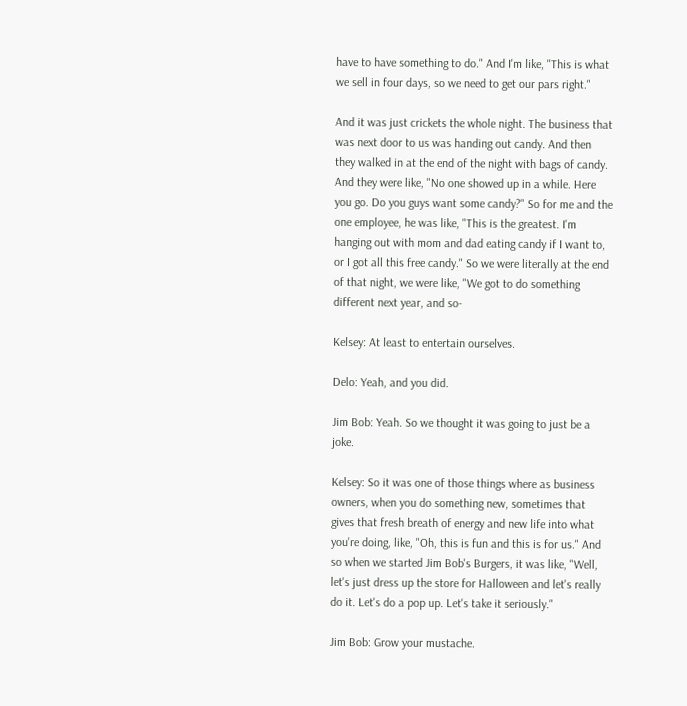have to have something to do." And I'm like, "This is what we sell in four days, so we need to get our pars right."

And it was just crickets the whole night. The business that was next door to us was handing out candy. And then they walked in at the end of the night with bags of candy. And they were like, "No one showed up in a while. Here you go. Do you guys want some candy?" So for me and the one employee, he was like, "This is the greatest. I'm hanging out with mom and dad eating candy if I want to, or I got all this free candy." So we were literally at the end of that night, we were like, "We got to do something different next year, and so-

Kelsey: At least to entertain ourselves.

Delo: Yeah, and you did.

Jim Bob: Yeah. So we thought it was going to just be a joke.

Kelsey: So it was one of those things where as business owners, when you do something new, sometimes that gives that fresh breath of energy and new life into what you're doing, like, "Oh, this is fun and this is for us." And so when we started Jim Bob's Burgers, it was like, "Well, let's just dress up the store for Halloween and let's really do it. Let's do a pop up. Let's take it seriously."

Jim Bob: Grow your mustache.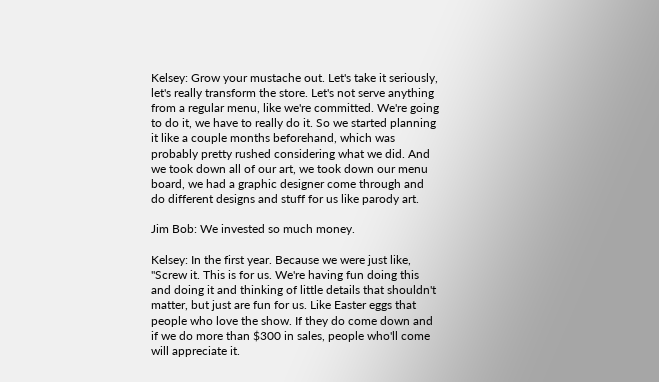Kelsey: Grow your mustache out. Let's take it seriously, let's really transform the store. Let's not serve anything from a regular menu, like we're committed. We're going to do it, we have to really do it. So we started planning it like a couple months beforehand, which was probably pretty rushed considering what we did. And we took down all of our art, we took down our menu board, we had a graphic designer come through and do different designs and stuff for us like parody art.

Jim Bob: We invested so much money.

Kelsey: In the first year. Because we were just like, "Screw it. This is for us. We're having fun doing this and doing it and thinking of little details that shouldn't matter, but just are fun for us. Like Easter eggs that people who love the show. If they do come down and if we do more than $300 in sales, people who'll come will appreciate it.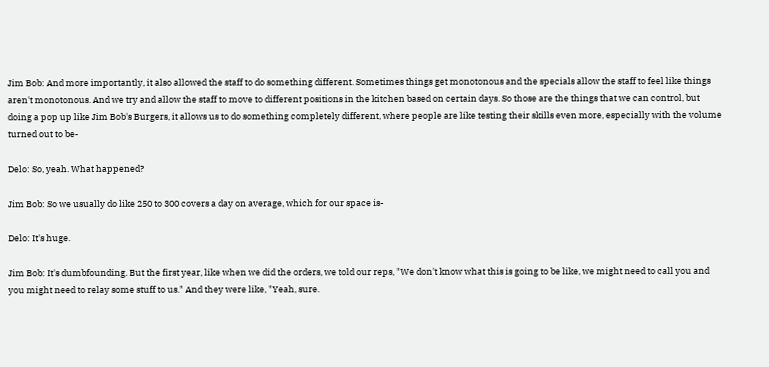Jim Bob: And more importantly, it also allowed the staff to do something different. Sometimes things get monotonous and the specials allow the staff to feel like things aren't monotonous. And we try and allow the staff to move to different positions in the kitchen based on certain days. So those are the things that we can control, but doing a pop up like Jim Bob's Burgers, it allows us to do something completely different, where people are like testing their skills even more, especially with the volume turned out to be-

Delo: So, yeah. What happened?

Jim Bob: So we usually do like 250 to 300 covers a day on average, which for our space is-

Delo: It's huge.

Jim Bob: It's dumbfounding. But the first year, like when we did the orders, we told our reps, "We don't know what this is going to be like, we might need to call you and you might need to relay some stuff to us." And they were like, "Yeah, sure.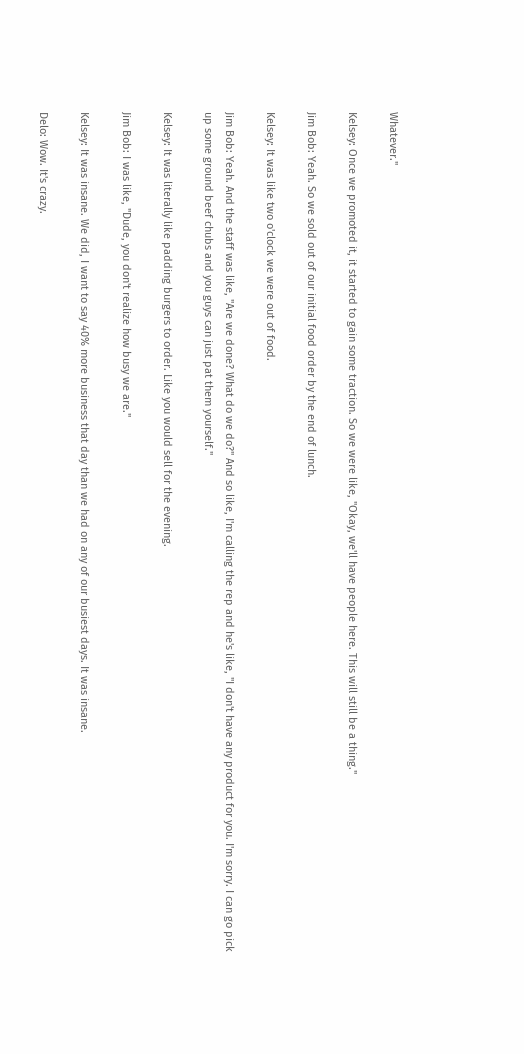Whatever."

Kelsey: Once we promoted it, it started to gain some traction. So we were like, "Okay, we'll have people here. This will still be a thing."

Jim Bob: Yeah. So we sold out of our initial food order by the end of lunch.

Kelsey: It was like two o'clock we were out of food.

Jim Bob: Yeah. And the staff was like, "Are we done? What do we do?" And so like, I'm calling the rep and he's like, "I don't have any product for you. I'm sorry. I can go pick up some ground beef chubs and you guys can just pat them yourself."

Kelsey: It was literally like padding burgers to order. Like you would sell for the evening.

Jim Bob: I was like, "Dude, you don't realize how busy we are."

Kelsey: It was insane. We did, I want to say 40% more business that day than we had on any of our busiest days. It was insane.

Delo: Wow. It's crazy.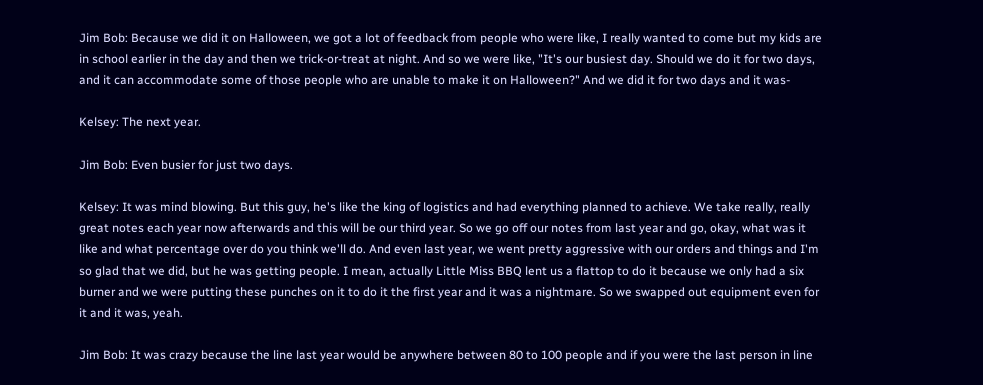Jim Bob: Because we did it on Halloween, we got a lot of feedback from people who were like, I really wanted to come but my kids are in school earlier in the day and then we trick-or-treat at night. And so we were like, "It's our busiest day. Should we do it for two days, and it can accommodate some of those people who are unable to make it on Halloween?" And we did it for two days and it was-

Kelsey: The next year.

Jim Bob: Even busier for just two days.

Kelsey: It was mind blowing. But this guy, he's like the king of logistics and had everything planned to achieve. We take really, really great notes each year now afterwards and this will be our third year. So we go off our notes from last year and go, okay, what was it like and what percentage over do you think we'll do. And even last year, we went pretty aggressive with our orders and things and I'm so glad that we did, but he was getting people. I mean, actually Little Miss BBQ lent us a flattop to do it because we only had a six burner and we were putting these punches on it to do it the first year and it was a nightmare. So we swapped out equipment even for it and it was, yeah.

Jim Bob: It was crazy because the line last year would be anywhere between 80 to 100 people and if you were the last person in line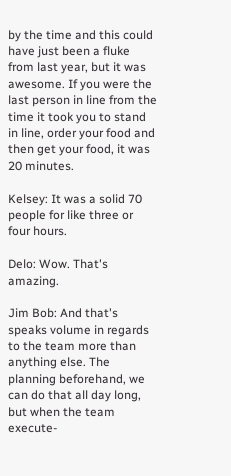by the time and this could have just been a fluke from last year, but it was awesome. If you were the last person in line from the time it took you to stand in line, order your food and then get your food, it was 20 minutes.

Kelsey: It was a solid 70 people for like three or four hours.

Delo: Wow. That's amazing.

Jim Bob: And that's speaks volume in regards to the team more than anything else. The planning beforehand, we can do that all day long, but when the team execute-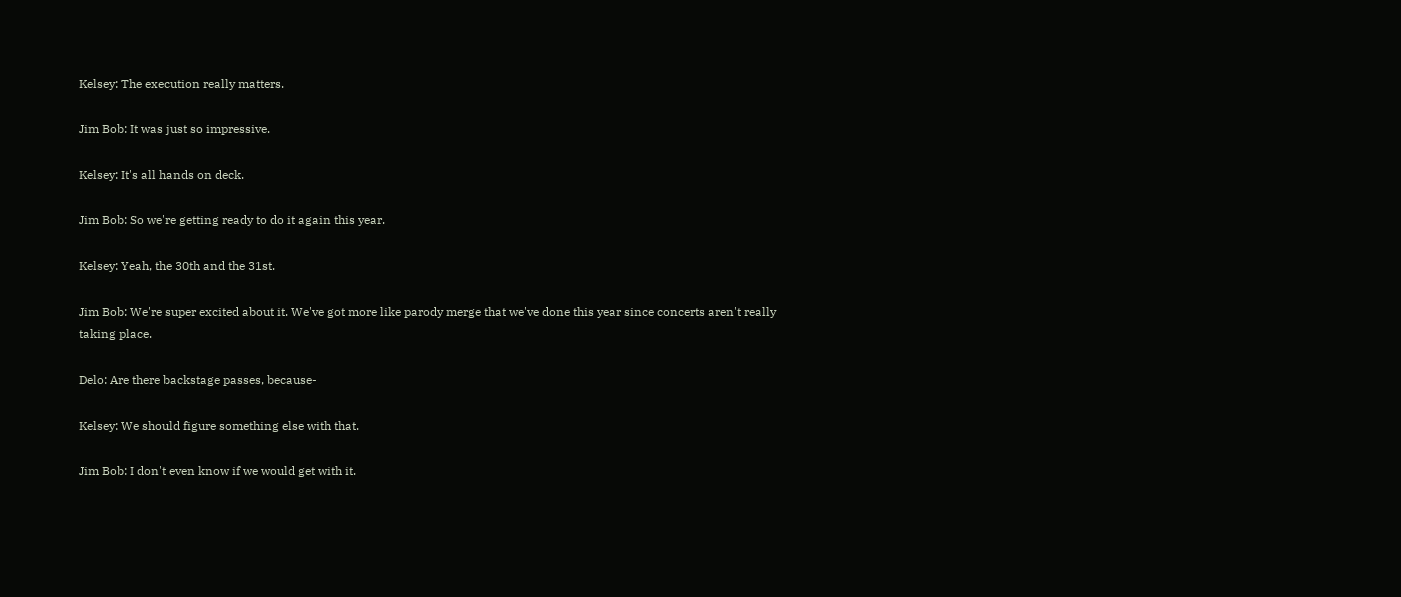Kelsey: The execution really matters.

Jim Bob: It was just so impressive.

Kelsey: It's all hands on deck.

Jim Bob: So we're getting ready to do it again this year.

Kelsey: Yeah, the 30th and the 31st.

Jim Bob: We're super excited about it. We've got more like parody merge that we've done this year since concerts aren't really taking place.

Delo: Are there backstage passes, because-

Kelsey: We should figure something else with that.

Jim Bob: I don't even know if we would get with it.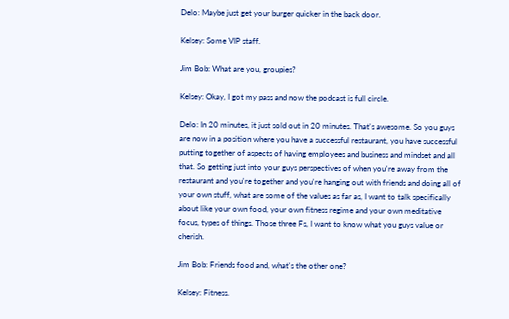Delo: Maybe just get your burger quicker in the back door.

Kelsey: Some VIP staff.

Jim Bob: What are you, groupies?

Kelsey: Okay, I got my pass and now the podcast is full circle.

Delo: In 20 minutes, it just sold out in 20 minutes. That's awesome. So you guys are now in a position where you have a successful restaurant, you have successful putting together of aspects of having employees and business and mindset and all that. So getting just into your guys perspectives of when you're away from the restaurant and you're together and you're hanging out with friends and doing all of your own stuff, what are some of the values as far as, I want to talk specifically about like your own food, your own fitness regime and your own meditative focus, types of things. Those three Fs, I want to know what you guys value or cherish.

Jim Bob: Friends food and, what's the other one?

Kelsey: Fitness.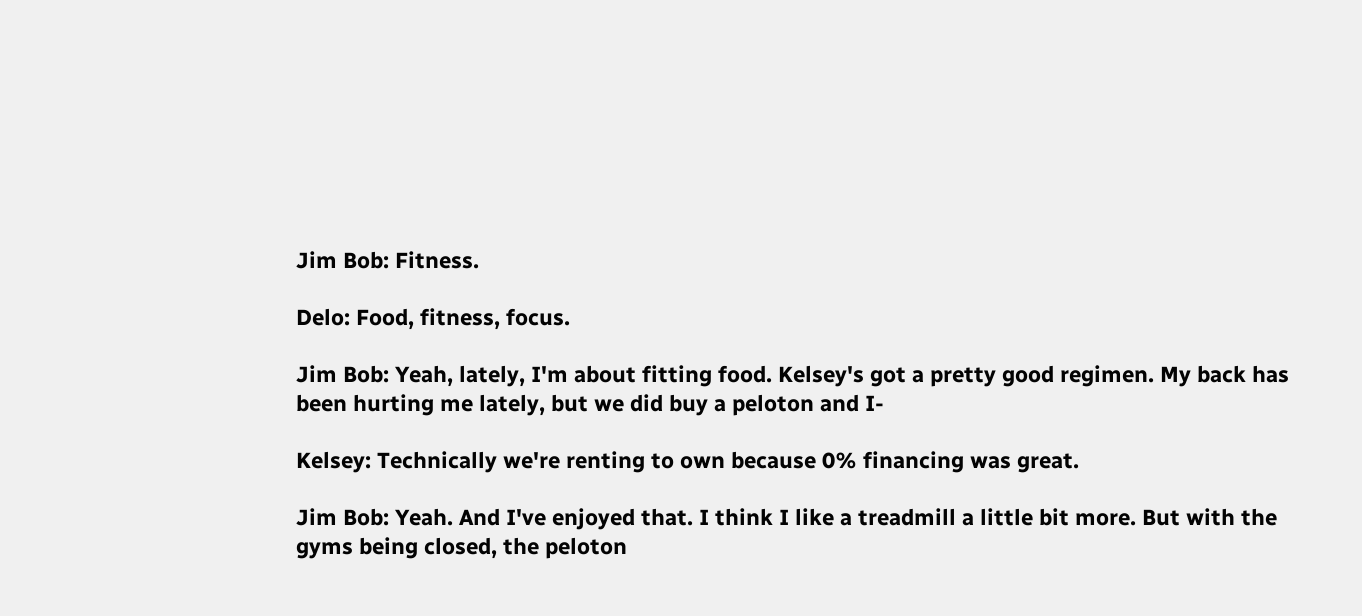Jim Bob: Fitness.

Delo: Food, fitness, focus.

Jim Bob: Yeah, lately, I'm about fitting food. Kelsey's got a pretty good regimen. My back has been hurting me lately, but we did buy a peloton and I-

Kelsey: Technically we're renting to own because 0% financing was great.

Jim Bob: Yeah. And I've enjoyed that. I think I like a treadmill a little bit more. But with the gyms being closed, the peloton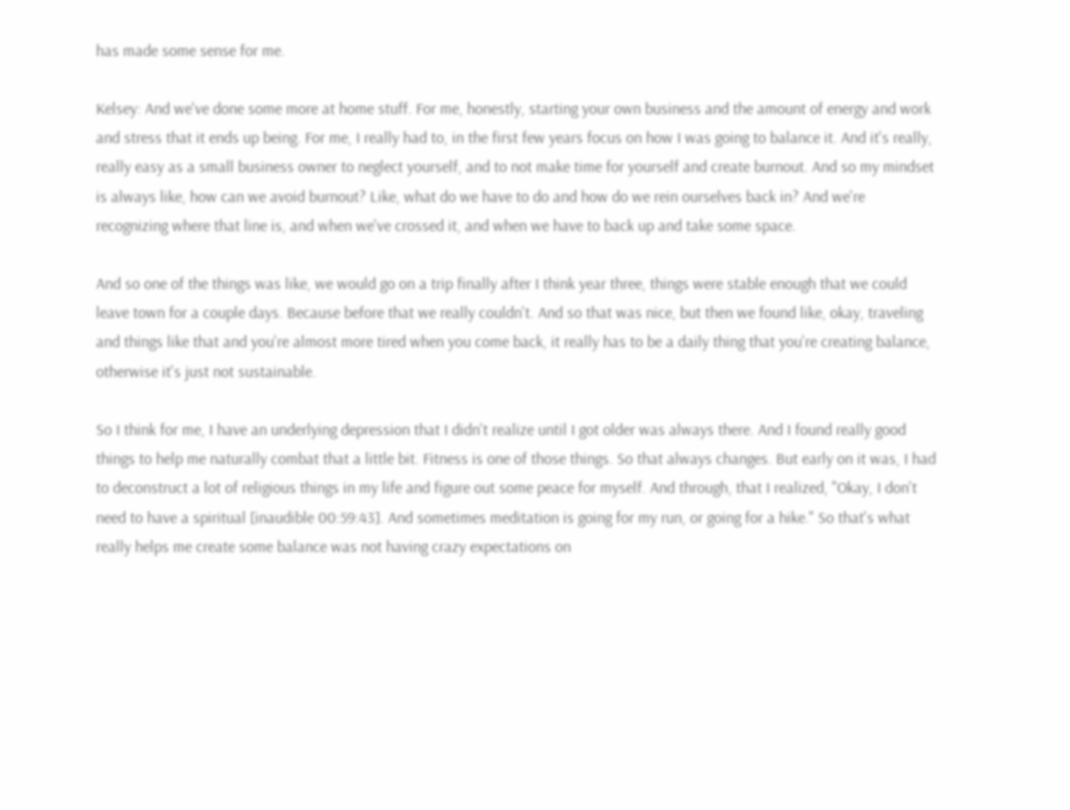has made some sense for me.

Kelsey: And we've done some more at home stuff. For me, honestly, starting your own business and the amount of energy and work and stress that it ends up being. For me, I really had to, in the first few years focus on how I was going to balance it. And it's really, really easy as a small business owner to neglect yourself, and to not make time for yourself and create burnout. And so my mindset is always like, how can we avoid burnout? Like, what do we have to do and how do we rein ourselves back in? And we're recognizing where that line is, and when we've crossed it, and when we have to back up and take some space.

And so one of the things was like, we would go on a trip finally after I think year three, things were stable enough that we could leave town for a couple days. Because before that we really couldn't. And so that was nice, but then we found like, okay, traveling and things like that and you're almost more tired when you come back, it really has to be a daily thing that you're creating balance, otherwise it's just not sustainable.

So I think for me, I have an underlying depression that I didn't realize until I got older was always there. And I found really good things to help me naturally combat that a little bit. Fitness is one of those things. So that always changes. But early on it was, I had to deconstruct a lot of religious things in my life and figure out some peace for myself. And through, that I realized, "Okay, I don't need to have a spiritual [inaudible 00:59:43]. And sometimes meditation is going for my run, or going for a hike." So that's what really helps me create some balance was not having crazy expectations on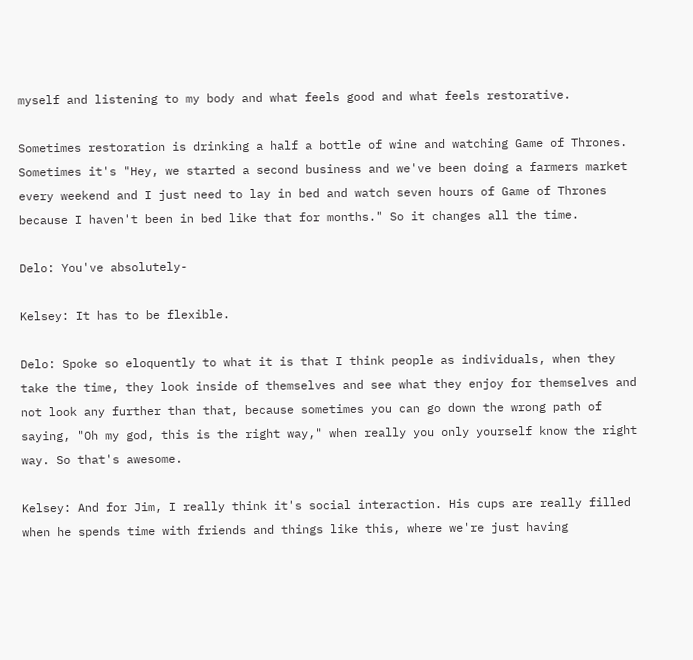myself and listening to my body and what feels good and what feels restorative.

Sometimes restoration is drinking a half a bottle of wine and watching Game of Thrones. Sometimes it's "Hey, we started a second business and we've been doing a farmers market every weekend and I just need to lay in bed and watch seven hours of Game of Thrones because I haven't been in bed like that for months." So it changes all the time.

Delo: You've absolutely-

Kelsey: It has to be flexible.

Delo: Spoke so eloquently to what it is that I think people as individuals, when they take the time, they look inside of themselves and see what they enjoy for themselves and not look any further than that, because sometimes you can go down the wrong path of saying, "Oh my god, this is the right way," when really you only yourself know the right way. So that's awesome.

Kelsey: And for Jim, I really think it's social interaction. His cups are really filled when he spends time with friends and things like this, where we're just having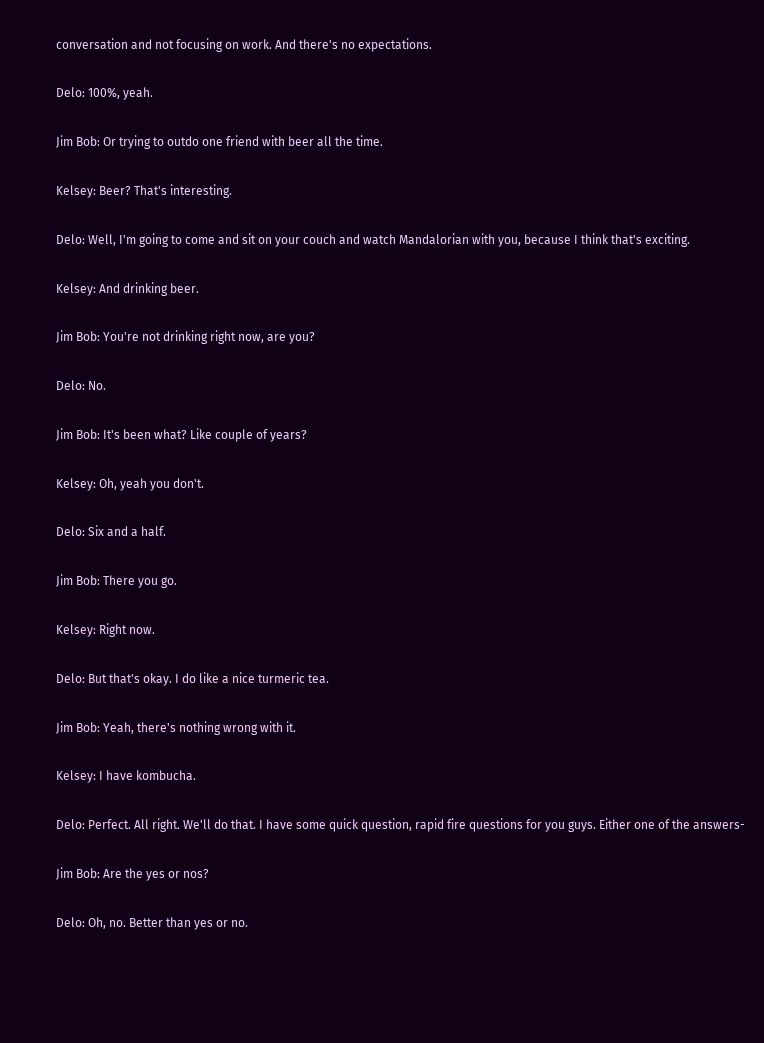conversation and not focusing on work. And there's no expectations.

Delo: 100%, yeah.

Jim Bob: Or trying to outdo one friend with beer all the time.

Kelsey: Beer? That's interesting.

Delo: Well, I'm going to come and sit on your couch and watch Mandalorian with you, because I think that's exciting.

Kelsey: And drinking beer.

Jim Bob: You're not drinking right now, are you?

Delo: No.

Jim Bob: It's been what? Like couple of years?

Kelsey: Oh, yeah you don't.

Delo: Six and a half.

Jim Bob: There you go.

Kelsey: Right now.

Delo: But that's okay. I do like a nice turmeric tea.

Jim Bob: Yeah, there's nothing wrong with it.

Kelsey: I have kombucha.

Delo: Perfect. All right. We'll do that. I have some quick question, rapid fire questions for you guys. Either one of the answers-

Jim Bob: Are the yes or nos?

Delo: Oh, no. Better than yes or no.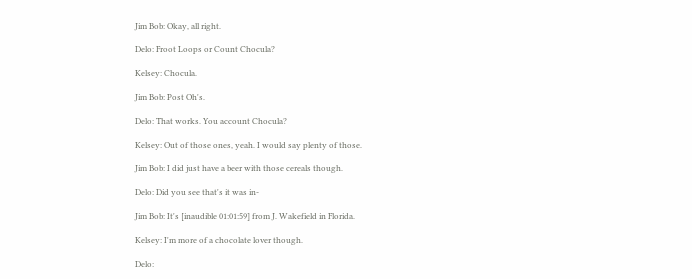Jim Bob: Okay, all right.

Delo: Froot Loops or Count Chocula?

Kelsey: Chocula.

Jim Bob: Post Oh's.

Delo: That works. You account Chocula?

Kelsey: Out of those ones, yeah. I would say plenty of those.

Jim Bob: I did just have a beer with those cereals though.

Delo: Did you see that's it was in-

Jim Bob: It's [inaudible 01:01:59] from J. Wakefield in Florida.

Kelsey: I'm more of a chocolate lover though.

Delo: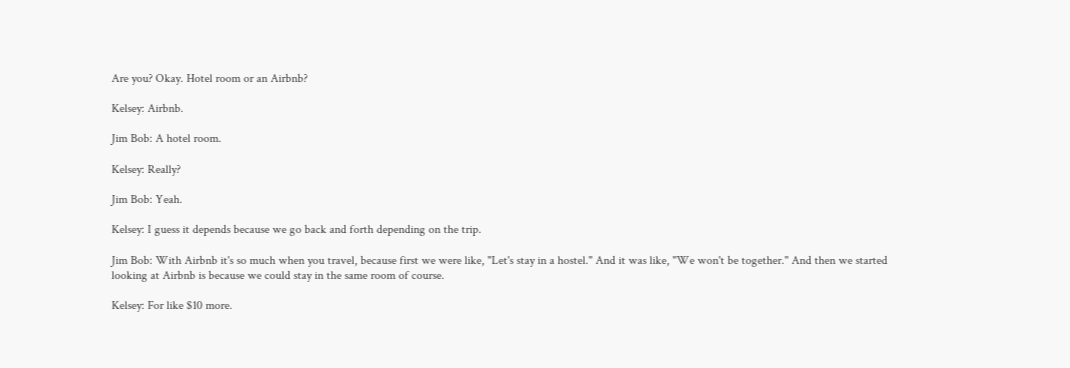Are you? Okay. Hotel room or an Airbnb?

Kelsey: Airbnb.

Jim Bob: A hotel room.

Kelsey: Really?

Jim Bob: Yeah.

Kelsey: I guess it depends because we go back and forth depending on the trip.

Jim Bob: With Airbnb it's so much when you travel, because first we were like, "Let's stay in a hostel." And it was like, "We won't be together." And then we started looking at Airbnb is because we could stay in the same room of course.

Kelsey: For like $10 more.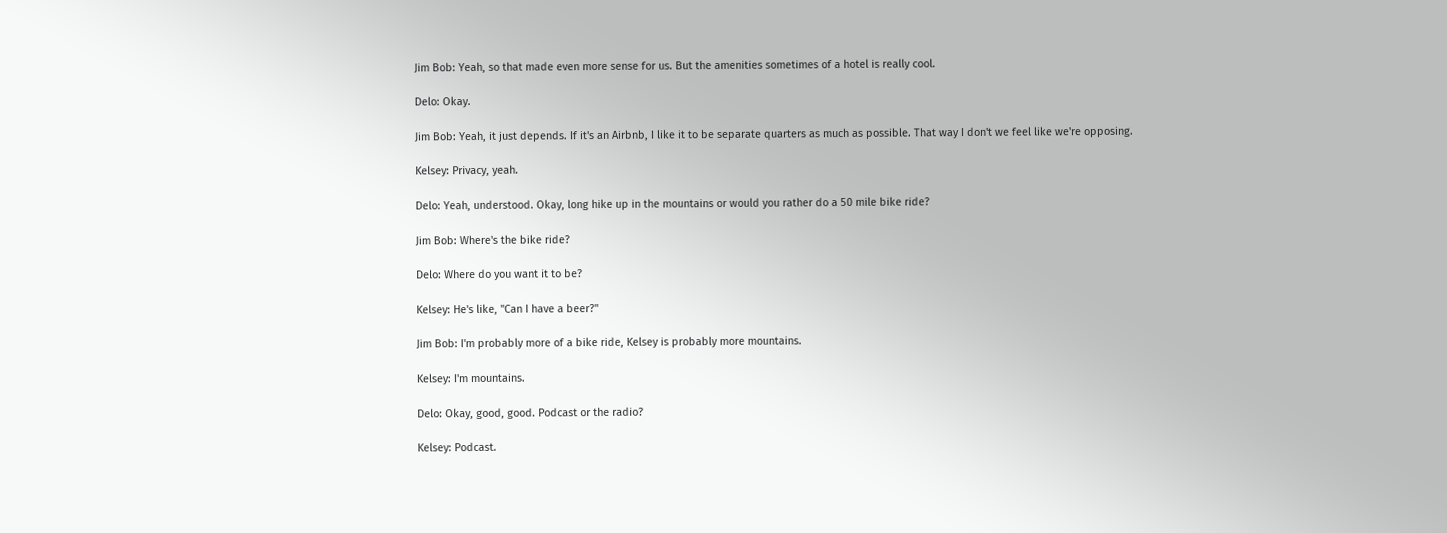Jim Bob: Yeah, so that made even more sense for us. But the amenities sometimes of a hotel is really cool.

Delo: Okay.

Jim Bob: Yeah, it just depends. If it's an Airbnb, I like it to be separate quarters as much as possible. That way I don't we feel like we're opposing.

Kelsey: Privacy, yeah.

Delo: Yeah, understood. Okay, long hike up in the mountains or would you rather do a 50 mile bike ride?

Jim Bob: Where's the bike ride?

Delo: Where do you want it to be?

Kelsey: He's like, "Can I have a beer?"

Jim Bob: I'm probably more of a bike ride, Kelsey is probably more mountains.

Kelsey: I'm mountains.

Delo: Okay, good, good. Podcast or the radio?

Kelsey: Podcast.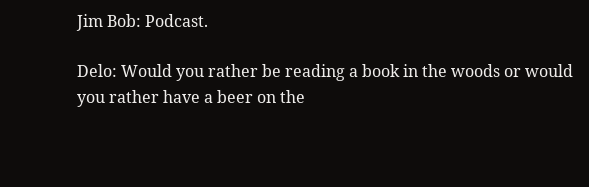Jim Bob: Podcast.

Delo: Would you rather be reading a book in the woods or would you rather have a beer on the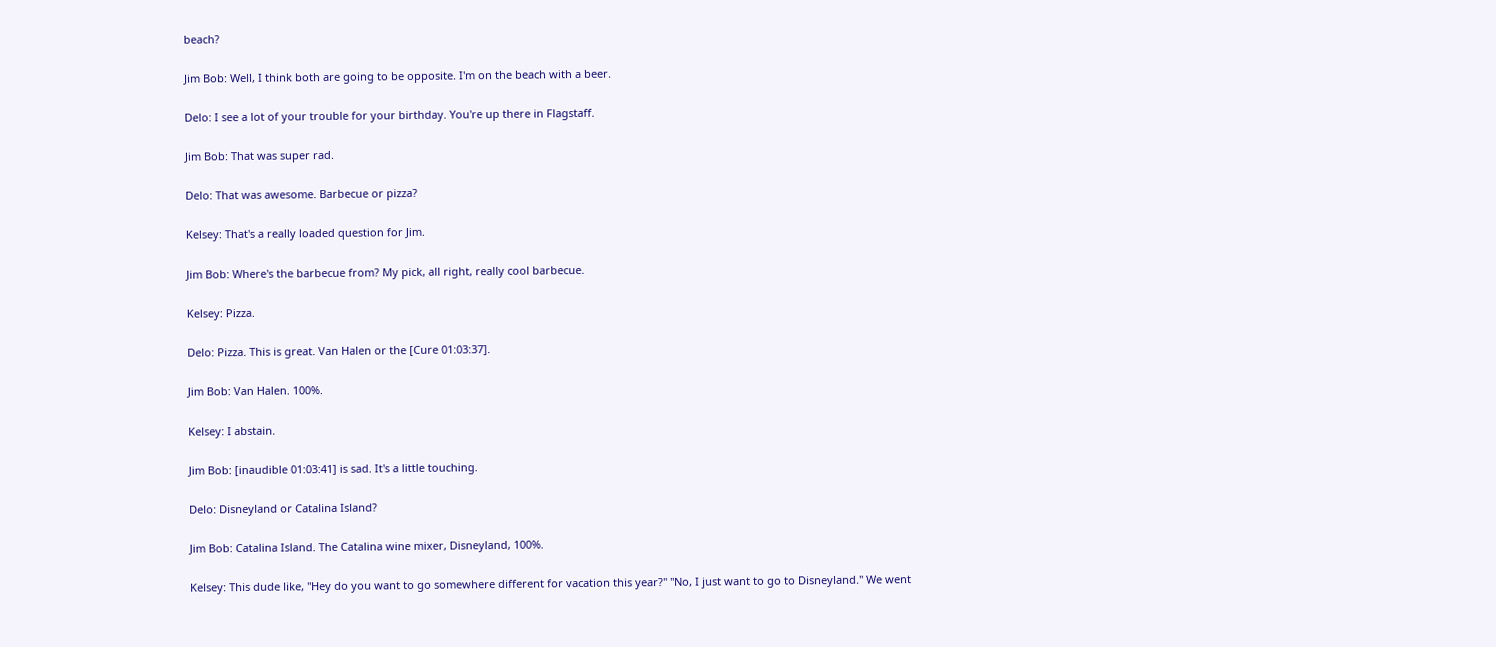beach?

Jim Bob: Well, I think both are going to be opposite. I'm on the beach with a beer.

Delo: I see a lot of your trouble for your birthday. You're up there in Flagstaff.

Jim Bob: That was super rad.

Delo: That was awesome. Barbecue or pizza?

Kelsey: That's a really loaded question for Jim.

Jim Bob: Where's the barbecue from? My pick, all right, really cool barbecue.

Kelsey: Pizza.

Delo: Pizza. This is great. Van Halen or the [Cure 01:03:37].

Jim Bob: Van Halen. 100%.

Kelsey: I abstain.

Jim Bob: [inaudible 01:03:41] is sad. It's a little touching.

Delo: Disneyland or Catalina Island?

Jim Bob: Catalina Island. The Catalina wine mixer, Disneyland, 100%.

Kelsey: This dude like, "Hey do you want to go somewhere different for vacation this year?" "No, I just want to go to Disneyland." We went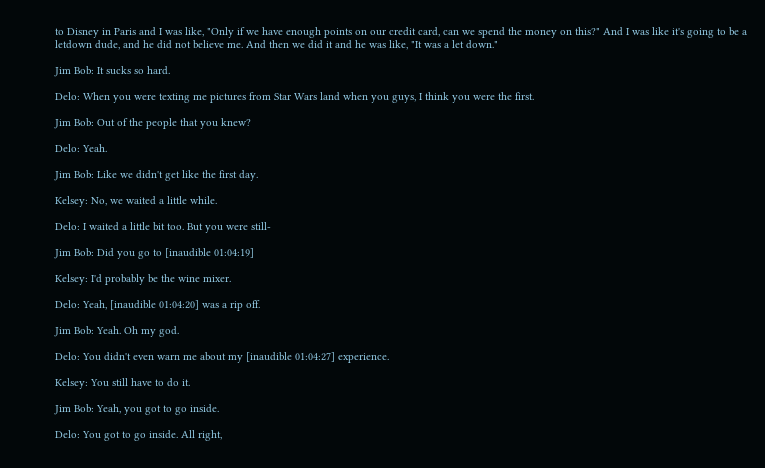to Disney in Paris and I was like, "Only if we have enough points on our credit card, can we spend the money on this?" And I was like it's going to be a letdown dude, and he did not believe me. And then we did it and he was like, "It was a let down."

Jim Bob: It sucks so hard.

Delo: When you were texting me pictures from Star Wars land when you guys, I think you were the first.

Jim Bob: Out of the people that you knew?

Delo: Yeah.

Jim Bob: Like we didn't get like the first day.

Kelsey: No, we waited a little while.

Delo: I waited a little bit too. But you were still-

Jim Bob: Did you go to [inaudible 01:04:19]

Kelsey: I'd probably be the wine mixer.

Delo: Yeah, [inaudible 01:04:20] was a rip off.

Jim Bob: Yeah. Oh my god.

Delo: You didn't even warn me about my [inaudible 01:04:27] experience.

Kelsey: You still have to do it.

Jim Bob: Yeah, you got to go inside.

Delo: You got to go inside. All right,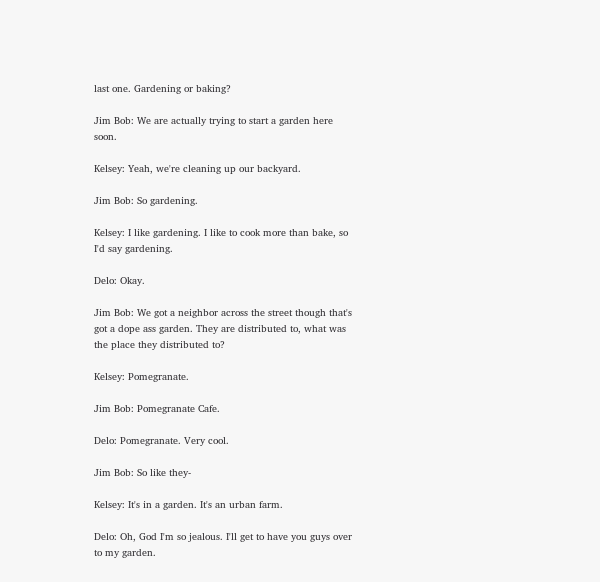last one. Gardening or baking?

Jim Bob: We are actually trying to start a garden here soon.

Kelsey: Yeah, we're cleaning up our backyard.

Jim Bob: So gardening.

Kelsey: I like gardening. I like to cook more than bake, so I'd say gardening.

Delo: Okay.

Jim Bob: We got a neighbor across the street though that's got a dope ass garden. They are distributed to, what was the place they distributed to?

Kelsey: Pomegranate.

Jim Bob: Pomegranate Cafe.

Delo: Pomegranate. Very cool.

Jim Bob: So like they-

Kelsey: It's in a garden. It's an urban farm.

Delo: Oh, God I'm so jealous. I'll get to have you guys over to my garden.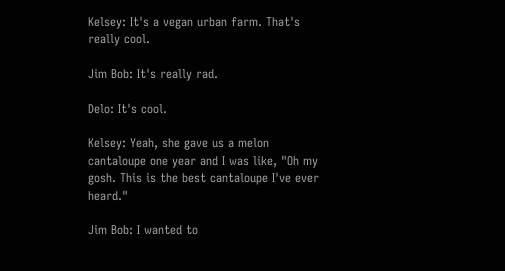Kelsey: It's a vegan urban farm. That's really cool.

Jim Bob: It's really rad.

Delo: It's cool.

Kelsey: Yeah, she gave us a melon cantaloupe one year and I was like, "Oh my gosh. This is the best cantaloupe I've ever heard."

Jim Bob: I wanted to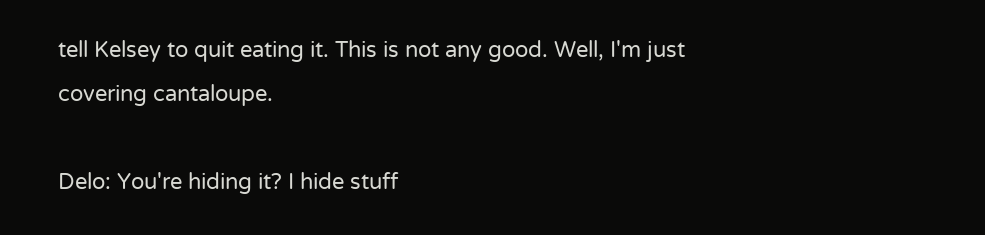tell Kelsey to quit eating it. This is not any good. Well, I'm just covering cantaloupe.

Delo: You're hiding it? I hide stuff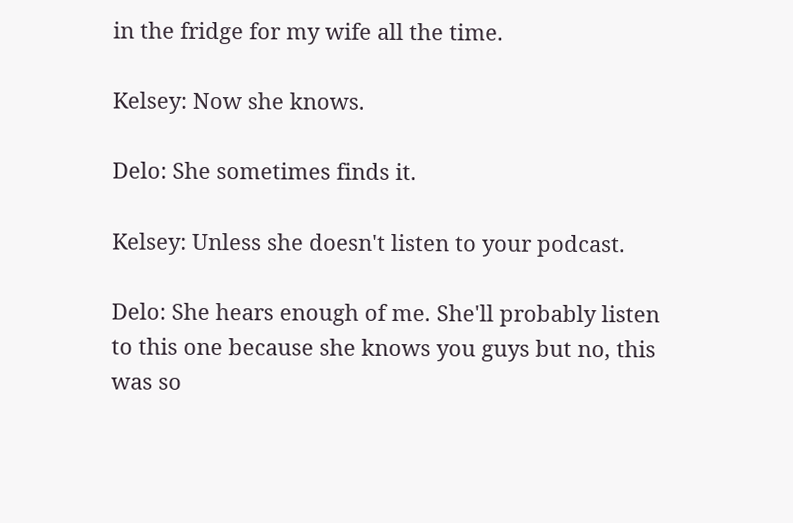in the fridge for my wife all the time.

Kelsey: Now she knows.

Delo: She sometimes finds it.

Kelsey: Unless she doesn't listen to your podcast.

Delo: She hears enough of me. She'll probably listen to this one because she knows you guys but no, this was so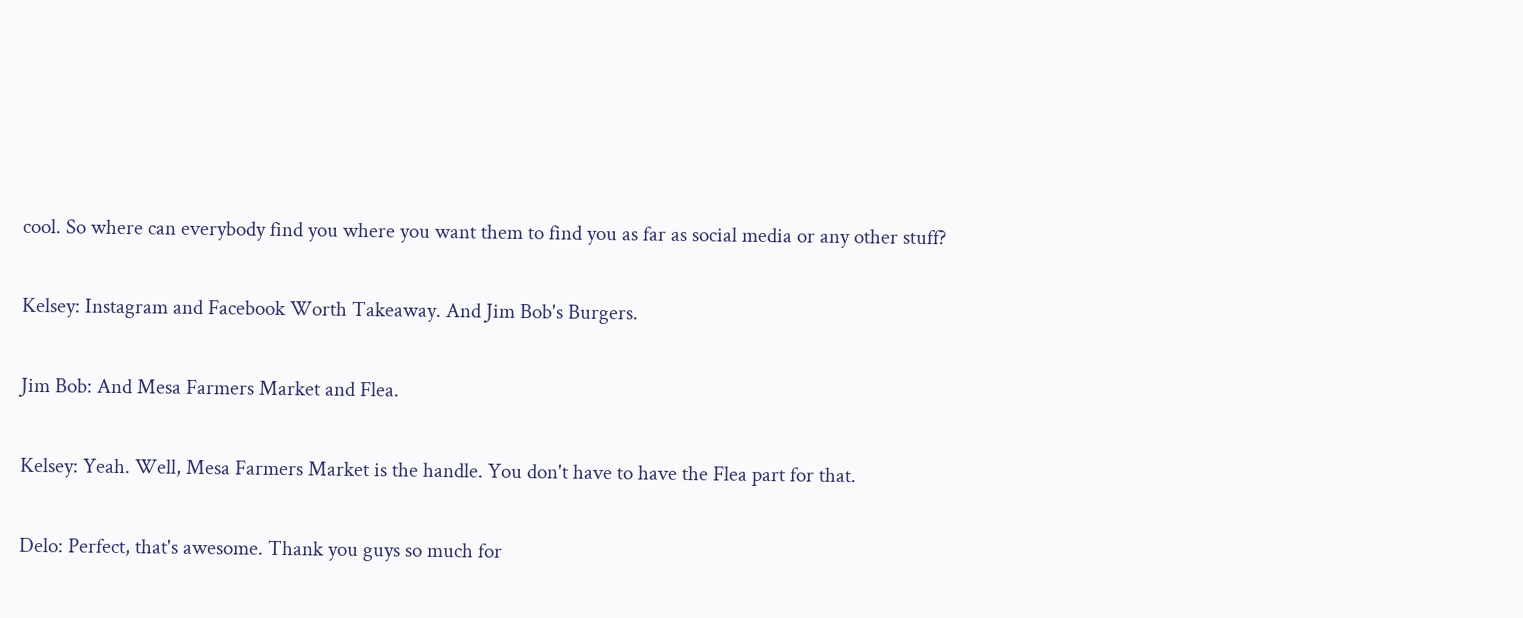cool. So where can everybody find you where you want them to find you as far as social media or any other stuff?

Kelsey: Instagram and Facebook Worth Takeaway. And Jim Bob's Burgers.

Jim Bob: And Mesa Farmers Market and Flea.

Kelsey: Yeah. Well, Mesa Farmers Market is the handle. You don't have to have the Flea part for that.

Delo: Perfect, that's awesome. Thank you guys so much for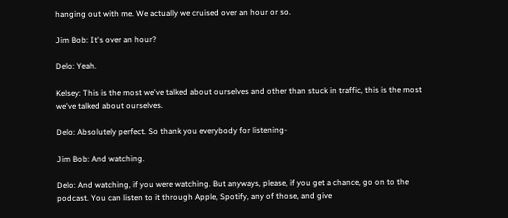hanging out with me. We actually we cruised over an hour or so.

Jim Bob: It's over an hour?

Delo: Yeah.

Kelsey: This is the most we've talked about ourselves and other than stuck in traffic, this is the most we've talked about ourselves.

Delo: Absolutely perfect. So thank you everybody for listening-

Jim Bob: And watching.

Delo: And watching, if you were watching. But anyways, please, if you get a chance, go on to the podcast. You can listen to it through Apple, Spotify, any of those, and give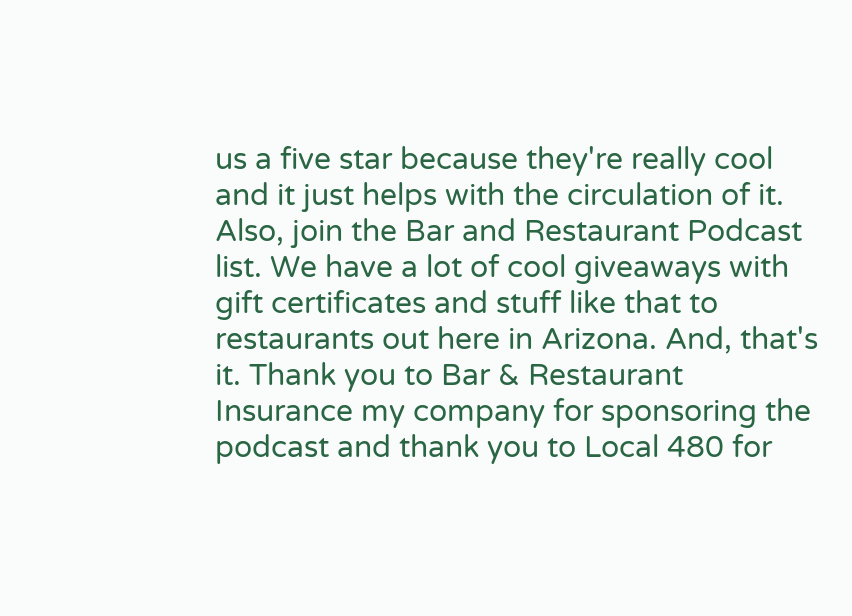us a five star because they're really cool and it just helps with the circulation of it. Also, join the Bar and Restaurant Podcast list. We have a lot of cool giveaways with gift certificates and stuff like that to restaurants out here in Arizona. And, that's it. Thank you to Bar & Restaurant Insurance my company for sponsoring the podcast and thank you to Local 480 for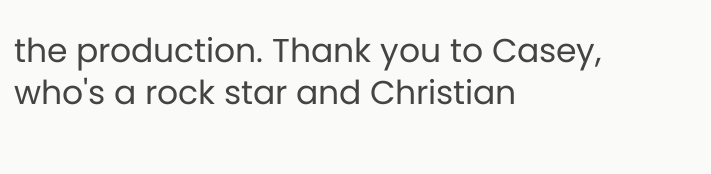the production. Thank you to Casey, who's a rock star and Christian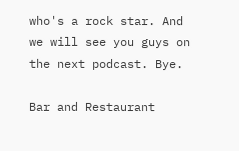who's a rock star. And we will see you guys on the next podcast. Bye.

Bar and Restaurant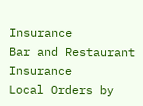Insurance
Bar and Restaurant Insurance
Local Orders by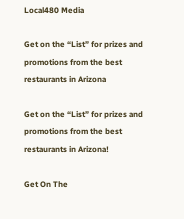Local480 Media

Get on the “List” for prizes and promotions from the best restaurants in Arizona

Get on the “List” for prizes and promotions from the best restaurants in Arizona!

Get On The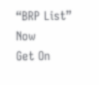“BRP List” Now
Get On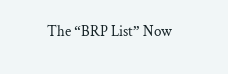The “BRP List” Now